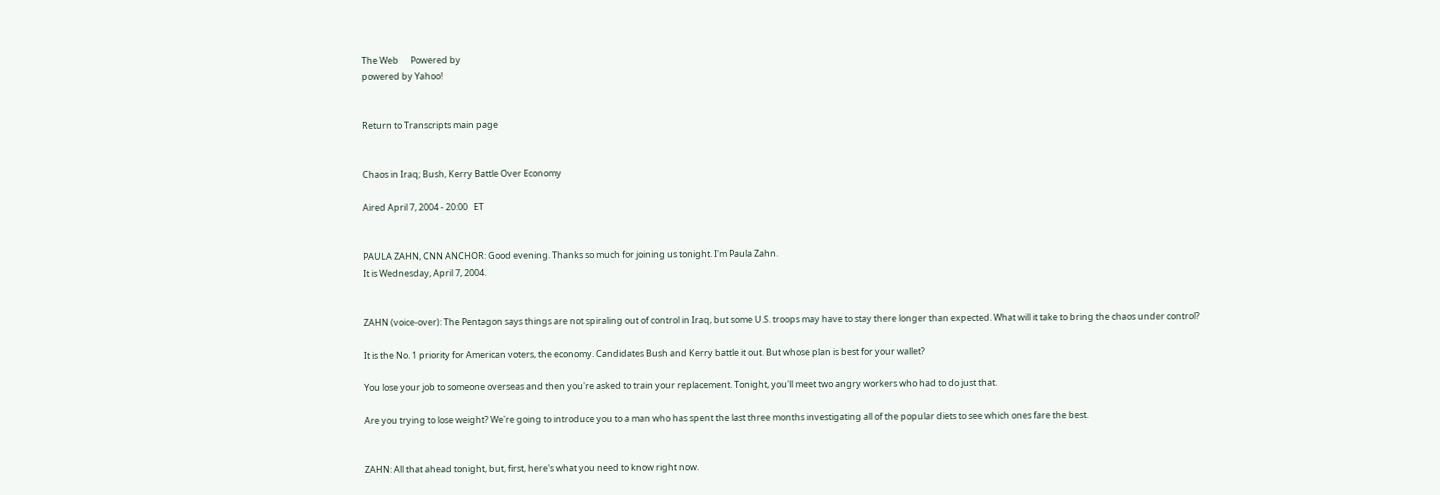The Web      Powered by
powered by Yahoo!


Return to Transcripts main page


Chaos in Iraq; Bush, Kerry Battle Over Economy

Aired April 7, 2004 - 20:00   ET


PAULA ZAHN, CNN ANCHOR: Good evening. Thanks so much for joining us tonight. I'm Paula Zahn.
It is Wednesday, April 7, 2004.


ZAHN (voice-over): The Pentagon says things are not spiraling out of control in Iraq, but some U.S. troops may have to stay there longer than expected. What will it take to bring the chaos under control?

It is the No. 1 priority for American voters, the economy. Candidates Bush and Kerry battle it out. But whose plan is best for your wallet?

You lose your job to someone overseas and then you're asked to train your replacement. Tonight, you'll meet two angry workers who had to do just that.

Are you trying to lose weight? We're going to introduce you to a man who has spent the last three months investigating all of the popular diets to see which ones fare the best.


ZAHN: All that ahead tonight, but, first, here's what you need to know right now.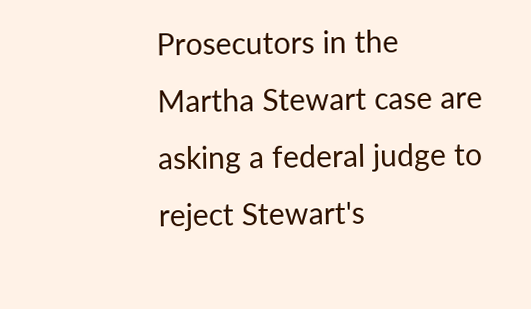Prosecutors in the Martha Stewart case are asking a federal judge to reject Stewart's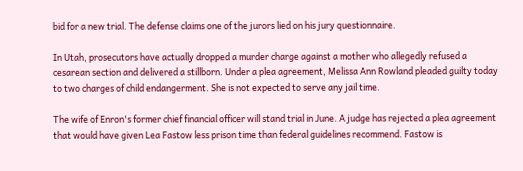bid for a new trial. The defense claims one of the jurors lied on his jury questionnaire.

In Utah, prosecutors have actually dropped a murder charge against a mother who allegedly refused a cesarean section and delivered a stillborn. Under a plea agreement, Melissa Ann Rowland pleaded guilty today to two charges of child endangerment. She is not expected to serve any jail time.

The wife of Enron's former chief financial officer will stand trial in June. A judge has rejected a plea agreement that would have given Lea Fastow less prison time than federal guidelines recommend. Fastow is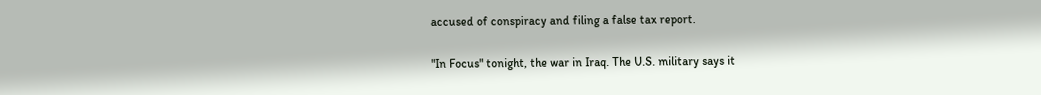accused of conspiracy and filing a false tax report.

"In Focus" tonight, the war in Iraq. The U.S. military says it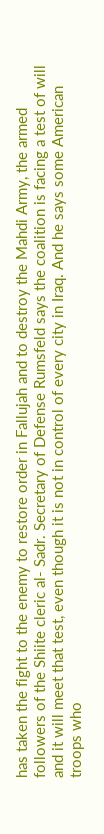has taken the fight to the enemy to restore order in Fallujah and to destroy the Mahdi Army, the armed followers of the Shiite cleric al- Sadr. Secretary of Defense Rumsfeld says the coalition is facing a test of will and it will meet that test, even though it is not in control of every city in Iraq. And he says some American troops who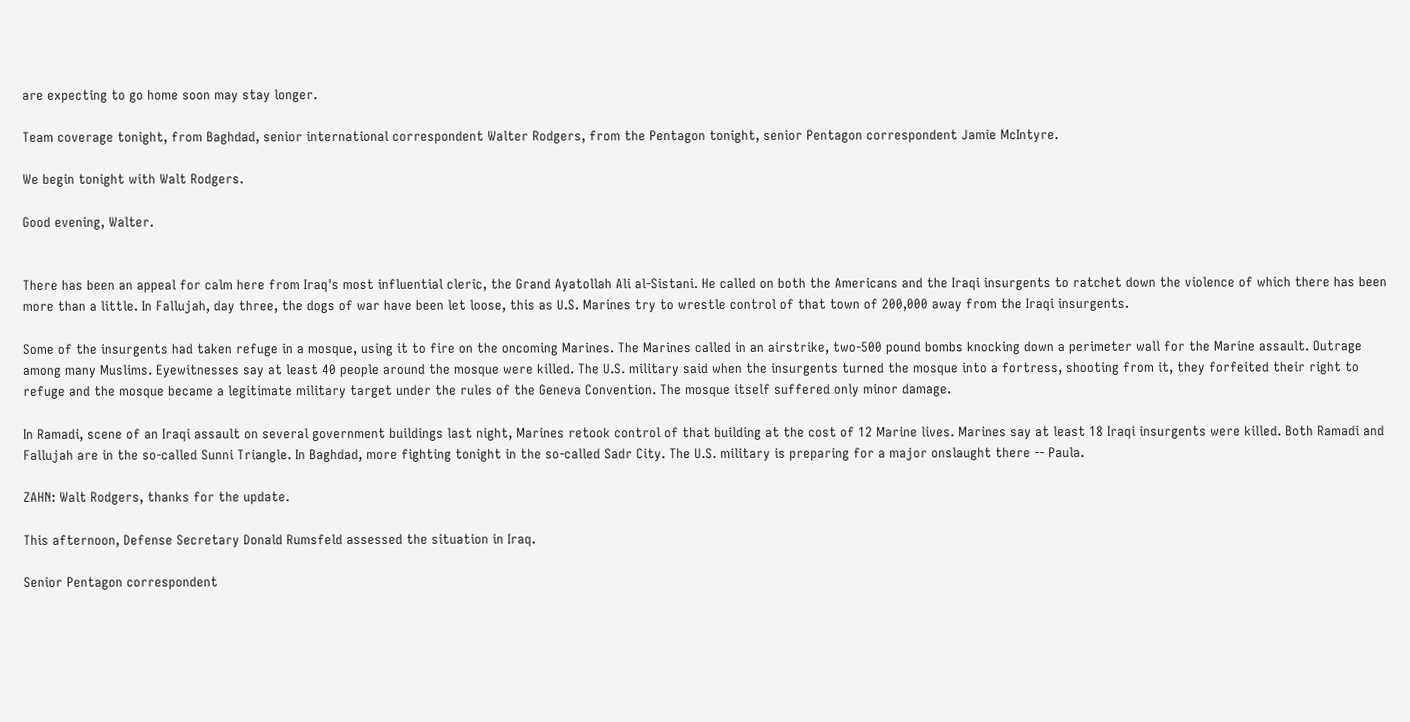are expecting to go home soon may stay longer.

Team coverage tonight, from Baghdad, senior international correspondent Walter Rodgers, from the Pentagon tonight, senior Pentagon correspondent Jamie McIntyre.

We begin tonight with Walt Rodgers.

Good evening, Walter.


There has been an appeal for calm here from Iraq's most influential cleric, the Grand Ayatollah Ali al-Sistani. He called on both the Americans and the Iraqi insurgents to ratchet down the violence of which there has been more than a little. In Fallujah, day three, the dogs of war have been let loose, this as U.S. Marines try to wrestle control of that town of 200,000 away from the Iraqi insurgents.

Some of the insurgents had taken refuge in a mosque, using it to fire on the oncoming Marines. The Marines called in an airstrike, two-500 pound bombs knocking down a perimeter wall for the Marine assault. Outrage among many Muslims. Eyewitnesses say at least 40 people around the mosque were killed. The U.S. military said when the insurgents turned the mosque into a fortress, shooting from it, they forfeited their right to refuge and the mosque became a legitimate military target under the rules of the Geneva Convention. The mosque itself suffered only minor damage.

In Ramadi, scene of an Iraqi assault on several government buildings last night, Marines retook control of that building at the cost of 12 Marine lives. Marines say at least 18 Iraqi insurgents were killed. Both Ramadi and Fallujah are in the so-called Sunni Triangle. In Baghdad, more fighting tonight in the so-called Sadr City. The U.S. military is preparing for a major onslaught there -- Paula.

ZAHN: Walt Rodgers, thanks for the update.

This afternoon, Defense Secretary Donald Rumsfeld assessed the situation in Iraq.

Senior Pentagon correspondent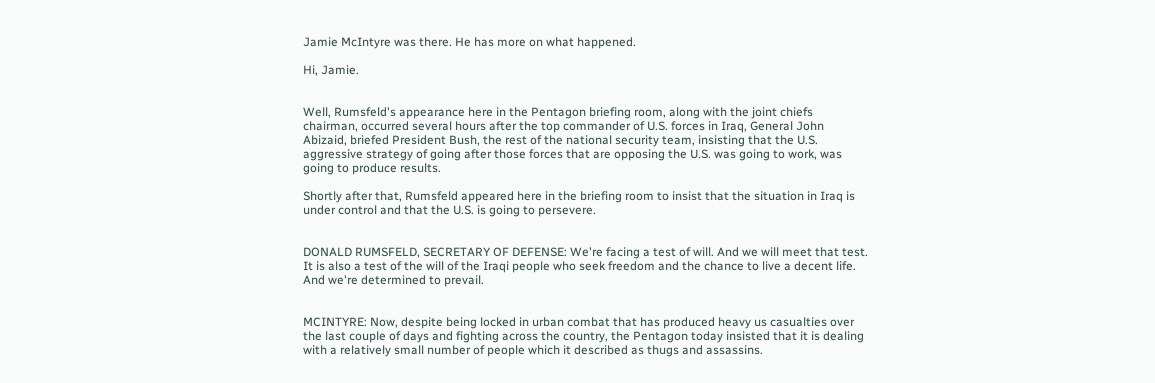Jamie McIntyre was there. He has more on what happened.

Hi, Jamie.


Well, Rumsfeld's appearance here in the Pentagon briefing room, along with the joint chiefs chairman, occurred several hours after the top commander of U.S. forces in Iraq, General John Abizaid, briefed President Bush, the rest of the national security team, insisting that the U.S. aggressive strategy of going after those forces that are opposing the U.S. was going to work, was going to produce results.

Shortly after that, Rumsfeld appeared here in the briefing room to insist that the situation in Iraq is under control and that the U.S. is going to persevere.


DONALD RUMSFELD, SECRETARY OF DEFENSE: We're facing a test of will. And we will meet that test. It is also a test of the will of the Iraqi people who seek freedom and the chance to live a decent life. And we're determined to prevail.


MCINTYRE: Now, despite being locked in urban combat that has produced heavy us casualties over the last couple of days and fighting across the country, the Pentagon today insisted that it is dealing with a relatively small number of people which it described as thugs and assassins.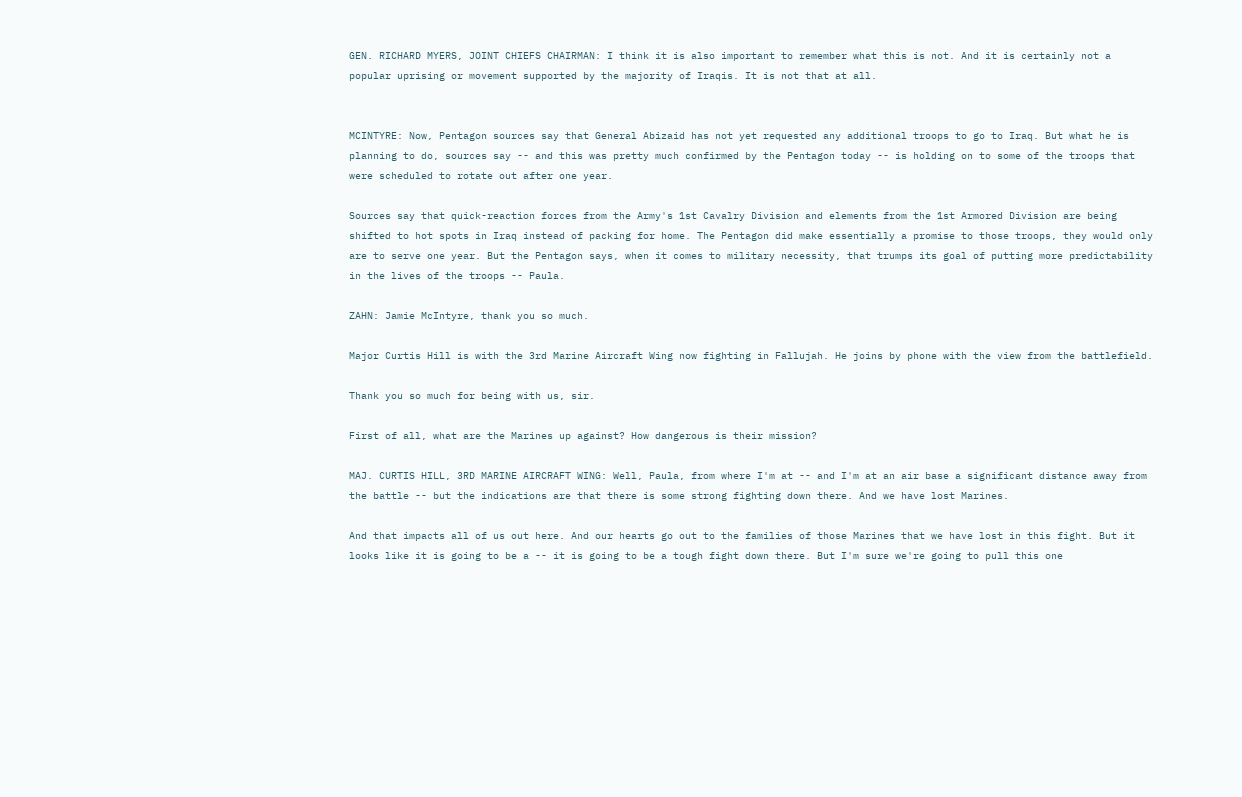GEN. RICHARD MYERS, JOINT CHIEFS CHAIRMAN: I think it is also important to remember what this is not. And it is certainly not a popular uprising or movement supported by the majority of Iraqis. It is not that at all.


MCINTYRE: Now, Pentagon sources say that General Abizaid has not yet requested any additional troops to go to Iraq. But what he is planning to do, sources say -- and this was pretty much confirmed by the Pentagon today -- is holding on to some of the troops that were scheduled to rotate out after one year.

Sources say that quick-reaction forces from the Army's 1st Cavalry Division and elements from the 1st Armored Division are being shifted to hot spots in Iraq instead of packing for home. The Pentagon did make essentially a promise to those troops, they would only are to serve one year. But the Pentagon says, when it comes to military necessity, that trumps its goal of putting more predictability in the lives of the troops -- Paula.

ZAHN: Jamie McIntyre, thank you so much.

Major Curtis Hill is with the 3rd Marine Aircraft Wing now fighting in Fallujah. He joins by phone with the view from the battlefield.

Thank you so much for being with us, sir.

First of all, what are the Marines up against? How dangerous is their mission?

MAJ. CURTIS HILL, 3RD MARINE AIRCRAFT WING: Well, Paula, from where I'm at -- and I'm at an air base a significant distance away from the battle -- but the indications are that there is some strong fighting down there. And we have lost Marines.

And that impacts all of us out here. And our hearts go out to the families of those Marines that we have lost in this fight. But it looks like it is going to be a -- it is going to be a tough fight down there. But I'm sure we're going to pull this one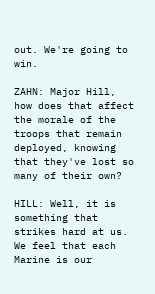out. We're going to win.

ZAHN: Major Hill, how does that affect the morale of the troops that remain deployed, knowing that they've lost so many of their own?

HILL: Well, it is something that strikes hard at us. We feel that each Marine is our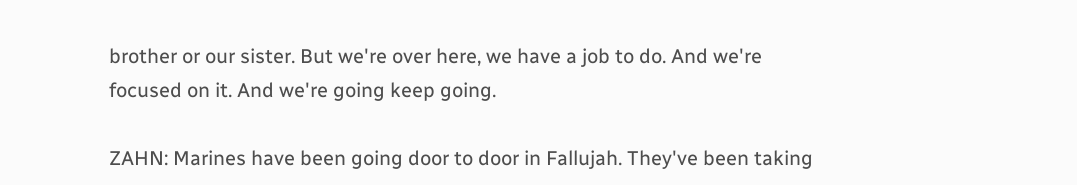brother or our sister. But we're over here, we have a job to do. And we're focused on it. And we're going keep going.

ZAHN: Marines have been going door to door in Fallujah. They've been taking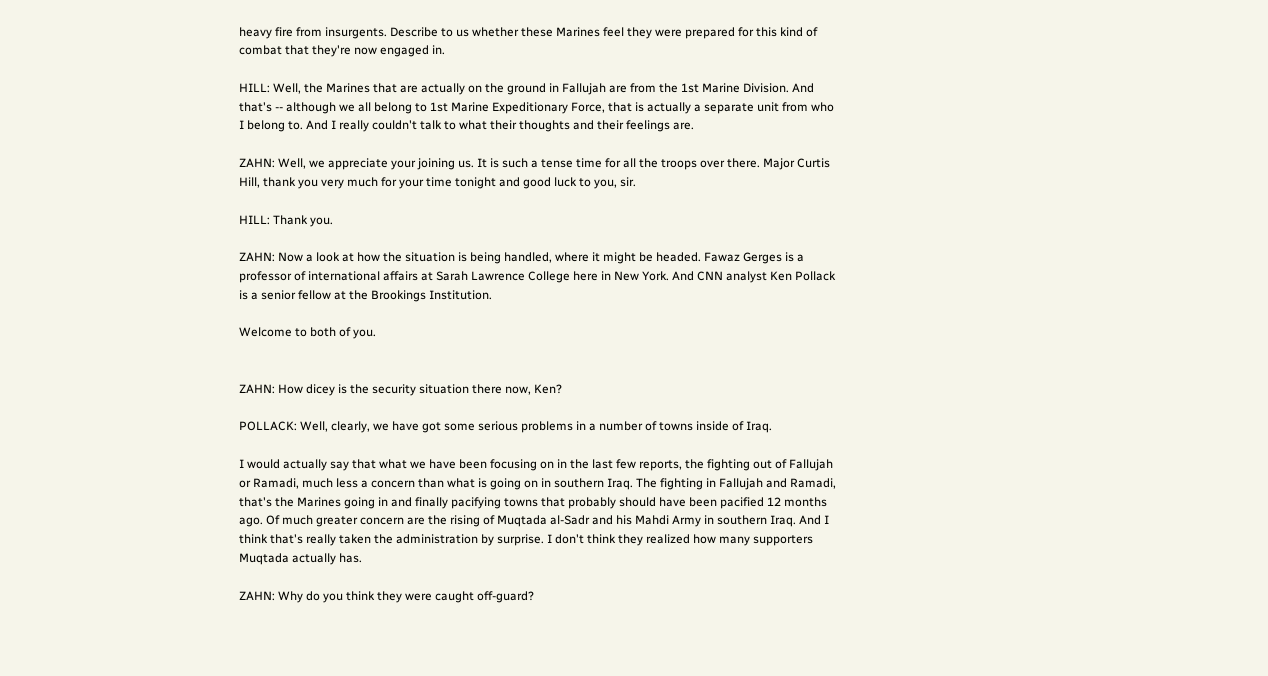heavy fire from insurgents. Describe to us whether these Marines feel they were prepared for this kind of combat that they're now engaged in.

HILL: Well, the Marines that are actually on the ground in Fallujah are from the 1st Marine Division. And that's -- although we all belong to 1st Marine Expeditionary Force, that is actually a separate unit from who I belong to. And I really couldn't talk to what their thoughts and their feelings are.

ZAHN: Well, we appreciate your joining us. It is such a tense time for all the troops over there. Major Curtis Hill, thank you very much for your time tonight and good luck to you, sir.

HILL: Thank you.

ZAHN: Now a look at how the situation is being handled, where it might be headed. Fawaz Gerges is a professor of international affairs at Sarah Lawrence College here in New York. And CNN analyst Ken Pollack is a senior fellow at the Brookings Institution.

Welcome to both of you.


ZAHN: How dicey is the security situation there now, Ken?

POLLACK: Well, clearly, we have got some serious problems in a number of towns inside of Iraq.

I would actually say that what we have been focusing on in the last few reports, the fighting out of Fallujah or Ramadi, much less a concern than what is going on in southern Iraq. The fighting in Fallujah and Ramadi, that's the Marines going in and finally pacifying towns that probably should have been pacified 12 months ago. Of much greater concern are the rising of Muqtada al-Sadr and his Mahdi Army in southern Iraq. And I think that's really taken the administration by surprise. I don't think they realized how many supporters Muqtada actually has.

ZAHN: Why do you think they were caught off-guard?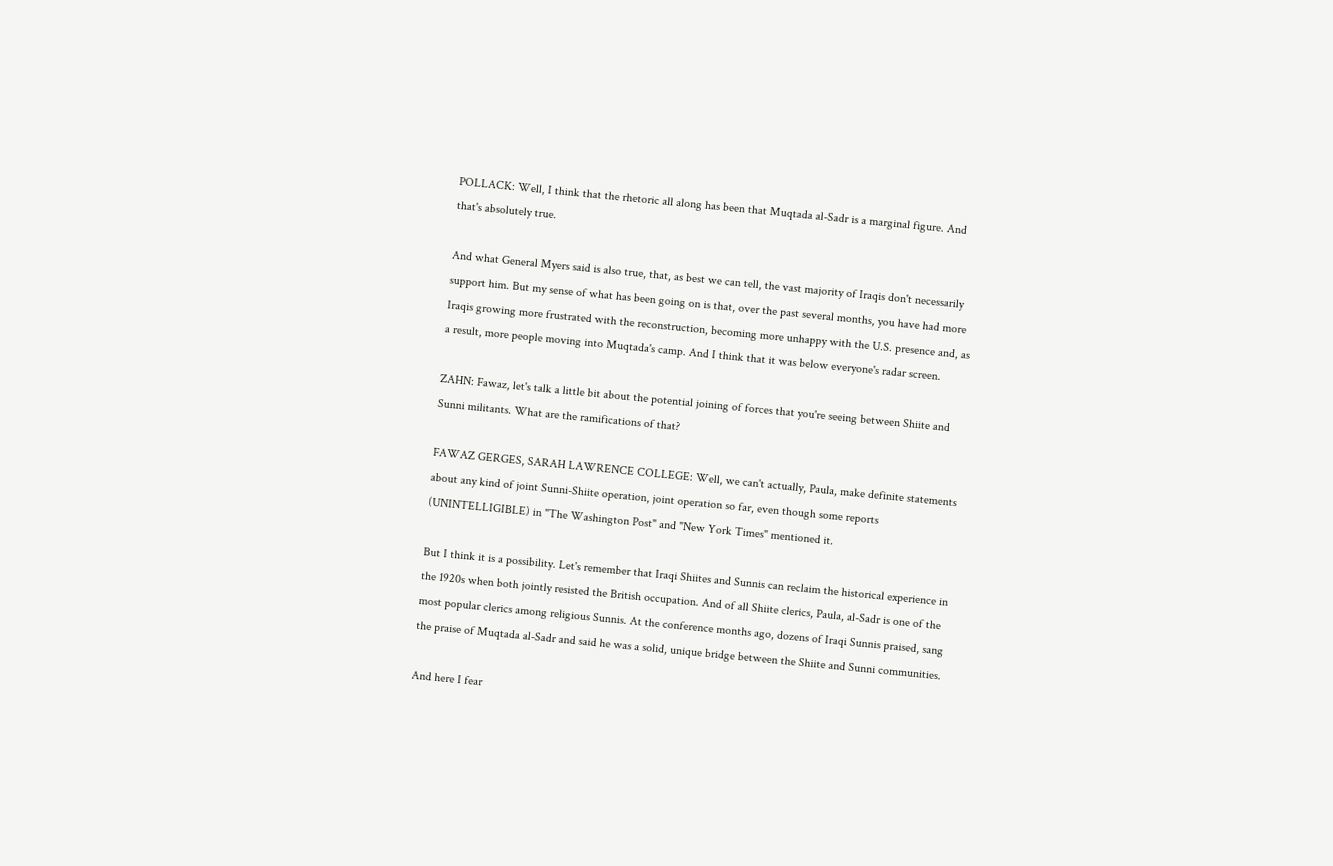POLLACK: Well, I think that the rhetoric all along has been that Muqtada al-Sadr is a marginal figure. And that's absolutely true.

And what General Myers said is also true, that, as best we can tell, the vast majority of Iraqis don't necessarily support him. But my sense of what has been going on is that, over the past several months, you have had more Iraqis growing more frustrated with the reconstruction, becoming more unhappy with the U.S. presence and, as a result, more people moving into Muqtada's camp. And I think that it was below everyone's radar screen.

ZAHN: Fawaz, let's talk a little bit about the potential joining of forces that you're seeing between Shiite and Sunni militants. What are the ramifications of that?

FAWAZ GERGES, SARAH LAWRENCE COLLEGE: Well, we can't actually, Paula, make definite statements about any kind of joint Sunni-Shiite operation, joint operation so far, even though some reports (UNINTELLIGIBLE) in "The Washington Post" and "New York Times" mentioned it.

But I think it is a possibility. Let's remember that Iraqi Shiites and Sunnis can reclaim the historical experience in the 1920s when both jointly resisted the British occupation. And of all Shiite clerics, Paula, al-Sadr is one of the most popular clerics among religious Sunnis. At the conference months ago, dozens of Iraqi Sunnis praised, sang the praise of Muqtada al-Sadr and said he was a solid, unique bridge between the Shiite and Sunni communities.

And here I fear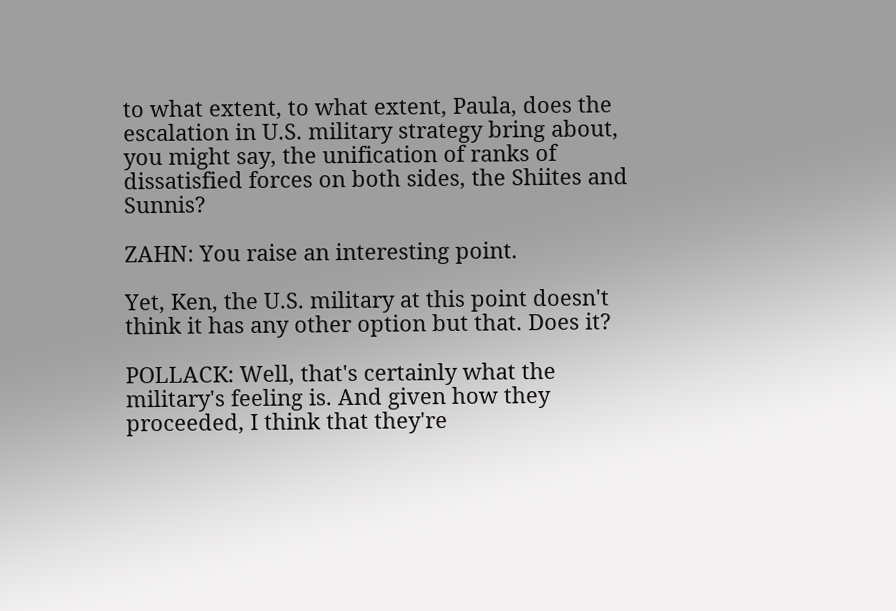to what extent, to what extent, Paula, does the escalation in U.S. military strategy bring about, you might say, the unification of ranks of dissatisfied forces on both sides, the Shiites and Sunnis?

ZAHN: You raise an interesting point.

Yet, Ken, the U.S. military at this point doesn't think it has any other option but that. Does it?

POLLACK: Well, that's certainly what the military's feeling is. And given how they proceeded, I think that they're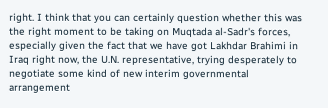right. I think that you can certainly question whether this was the right moment to be taking on Muqtada al-Sadr's forces, especially given the fact that we have got Lakhdar Brahimi in Iraq right now, the U.N. representative, trying desperately to negotiate some kind of new interim governmental arrangement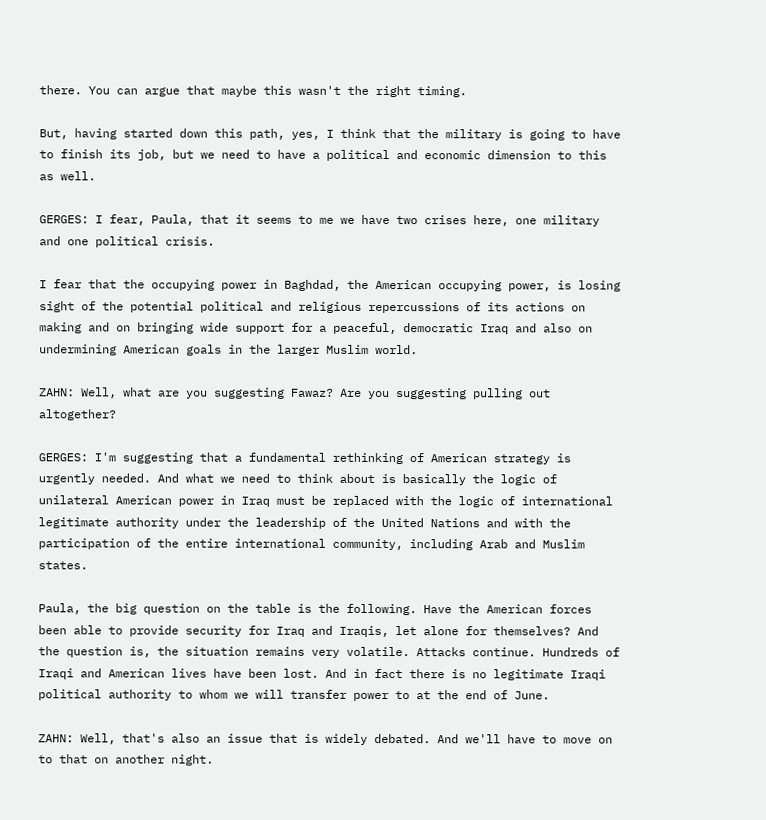there. You can argue that maybe this wasn't the right timing.

But, having started down this path, yes, I think that the military is going to have to finish its job, but we need to have a political and economic dimension to this as well.

GERGES: I fear, Paula, that it seems to me we have two crises here, one military and one political crisis.

I fear that the occupying power in Baghdad, the American occupying power, is losing sight of the potential political and religious repercussions of its actions on making and on bringing wide support for a peaceful, democratic Iraq and also on undermining American goals in the larger Muslim world.

ZAHN: Well, what are you suggesting Fawaz? Are you suggesting pulling out altogether?

GERGES: I'm suggesting that a fundamental rethinking of American strategy is urgently needed. And what we need to think about is basically the logic of unilateral American power in Iraq must be replaced with the logic of international legitimate authority under the leadership of the United Nations and with the participation of the entire international community, including Arab and Muslim states.

Paula, the big question on the table is the following. Have the American forces been able to provide security for Iraq and Iraqis, let alone for themselves? And the question is, the situation remains very volatile. Attacks continue. Hundreds of Iraqi and American lives have been lost. And in fact there is no legitimate Iraqi political authority to whom we will transfer power to at the end of June.

ZAHN: Well, that's also an issue that is widely debated. And we'll have to move on to that on another night.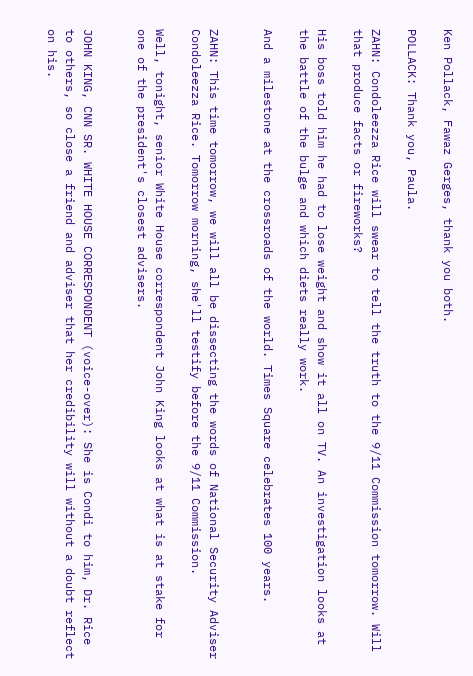Ken Pollack, Fawaz Gerges, thank you both.

POLLACK: Thank you, Paula.

ZAHN: Condoleezza Rice will swear to tell the truth to the 9/11 Commission tomorrow. Will that produce facts or fireworks?

His boss told him he had to lose weight and show it all on TV. An investigation looks at the battle of the bulge and which diets really work.

And a milestone at the crossroads of the world. Times Square celebrates 100 years.


ZAHN: This time tomorrow, we will all be dissecting the words of National Security Adviser Condoleezza Rice. Tomorrow morning, she'll testify before the 9/11 Commission.

Well, tonight, senior White House correspondent John King looks at what is at stake for one of the president's closest advisers.


JOHN KING, CNN SR. WHITE HOUSE CORRESPONDENT (voice-over): She is Condi to him, Dr. Rice to others, so close a friend and adviser that her credibility will without a doubt reflect on his.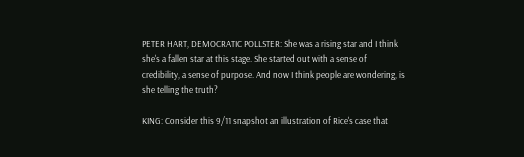PETER HART, DEMOCRATIC POLLSTER: She was a rising star and I think she's a fallen star at this stage. She started out with a sense of credibility, a sense of purpose. And now I think people are wondering, is she telling the truth?

KING: Consider this 9/11 snapshot an illustration of Rice's case that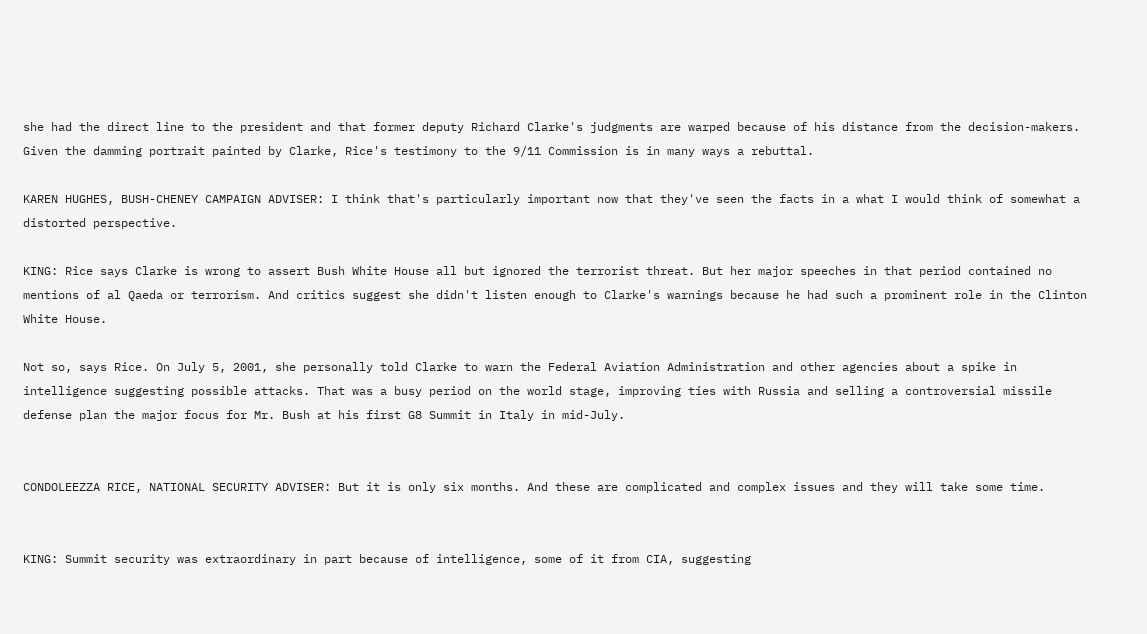she had the direct line to the president and that former deputy Richard Clarke's judgments are warped because of his distance from the decision-makers. Given the damming portrait painted by Clarke, Rice's testimony to the 9/11 Commission is in many ways a rebuttal.

KAREN HUGHES, BUSH-CHENEY CAMPAIGN ADVISER: I think that's particularly important now that they've seen the facts in a what I would think of somewhat a distorted perspective.

KING: Rice says Clarke is wrong to assert Bush White House all but ignored the terrorist threat. But her major speeches in that period contained no mentions of al Qaeda or terrorism. And critics suggest she didn't listen enough to Clarke's warnings because he had such a prominent role in the Clinton White House.

Not so, says Rice. On July 5, 2001, she personally told Clarke to warn the Federal Aviation Administration and other agencies about a spike in intelligence suggesting possible attacks. That was a busy period on the world stage, improving ties with Russia and selling a controversial missile defense plan the major focus for Mr. Bush at his first G8 Summit in Italy in mid-July.


CONDOLEEZZA RICE, NATIONAL SECURITY ADVISER: But it is only six months. And these are complicated and complex issues and they will take some time.


KING: Summit security was extraordinary in part because of intelligence, some of it from CIA, suggesting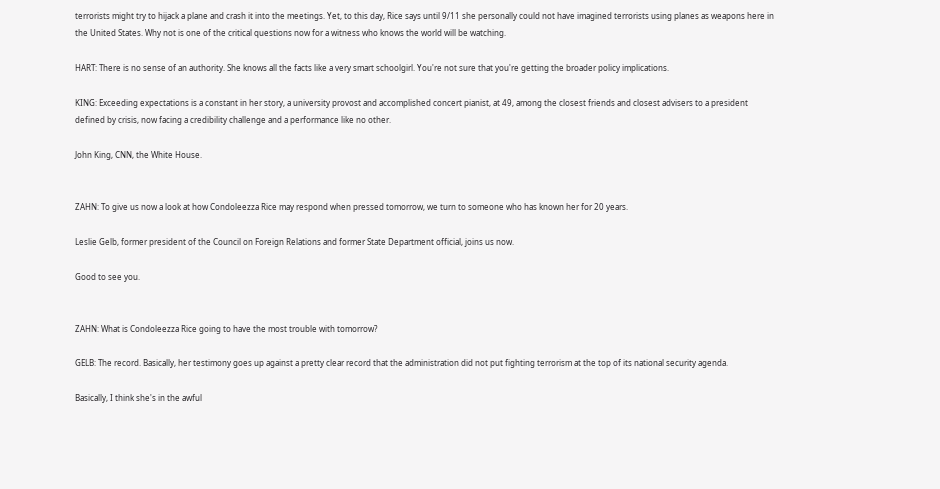terrorists might try to hijack a plane and crash it into the meetings. Yet, to this day, Rice says until 9/11 she personally could not have imagined terrorists using planes as weapons here in the United States. Why not is one of the critical questions now for a witness who knows the world will be watching.

HART: There is no sense of an authority. She knows all the facts like a very smart schoolgirl. You're not sure that you're getting the broader policy implications.

KING: Exceeding expectations is a constant in her story, a university provost and accomplished concert pianist, at 49, among the closest friends and closest advisers to a president defined by crisis, now facing a credibility challenge and a performance like no other.

John King, CNN, the White House.


ZAHN: To give us now a look at how Condoleezza Rice may respond when pressed tomorrow, we turn to someone who has known her for 20 years.

Leslie Gelb, former president of the Council on Foreign Relations and former State Department official, joins us now.

Good to see you.


ZAHN: What is Condoleezza Rice going to have the most trouble with tomorrow?

GELB: The record. Basically, her testimony goes up against a pretty clear record that the administration did not put fighting terrorism at the top of its national security agenda.

Basically, I think she's in the awful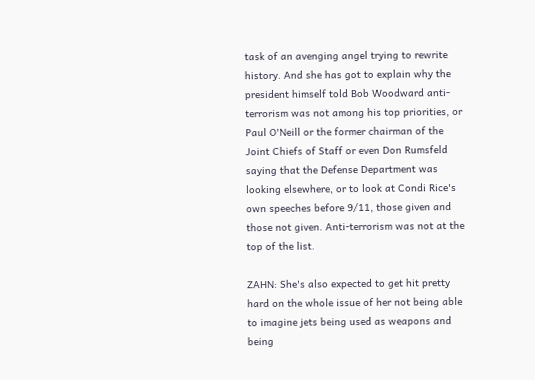task of an avenging angel trying to rewrite history. And she has got to explain why the president himself told Bob Woodward anti-terrorism was not among his top priorities, or Paul O'Neill or the former chairman of the Joint Chiefs of Staff or even Don Rumsfeld saying that the Defense Department was looking elsewhere, or to look at Condi Rice's own speeches before 9/11, those given and those not given. Anti-terrorism was not at the top of the list.

ZAHN: She's also expected to get hit pretty hard on the whole issue of her not being able to imagine jets being used as weapons and being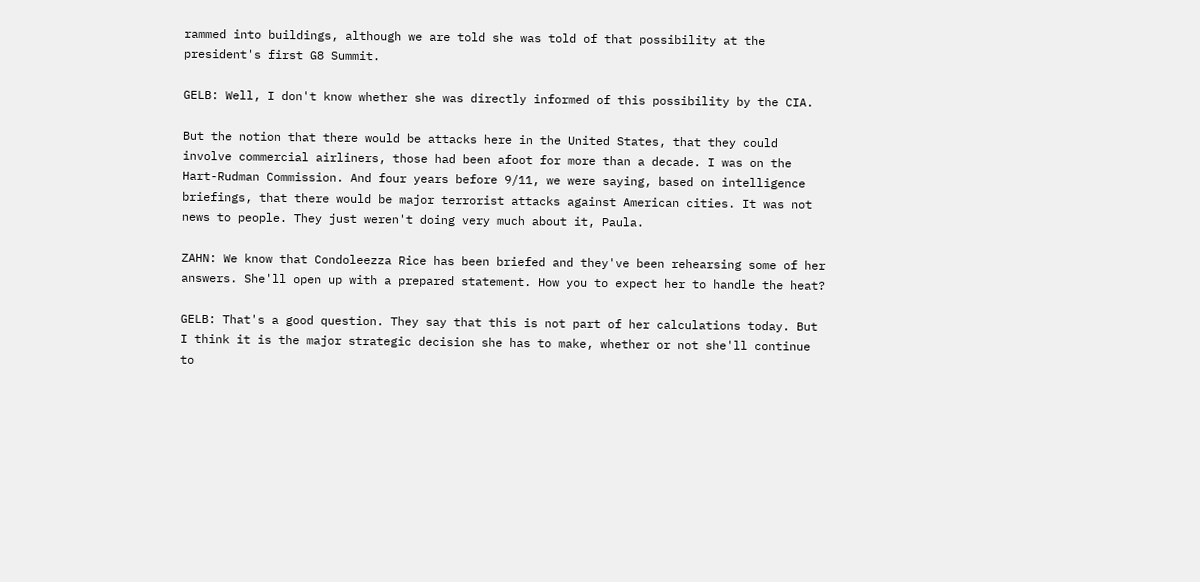rammed into buildings, although we are told she was told of that possibility at the president's first G8 Summit.

GELB: Well, I don't know whether she was directly informed of this possibility by the CIA.

But the notion that there would be attacks here in the United States, that they could involve commercial airliners, those had been afoot for more than a decade. I was on the Hart-Rudman Commission. And four years before 9/11, we were saying, based on intelligence briefings, that there would be major terrorist attacks against American cities. It was not news to people. They just weren't doing very much about it, Paula.

ZAHN: We know that Condoleezza Rice has been briefed and they've been rehearsing some of her answers. She'll open up with a prepared statement. How you to expect her to handle the heat?

GELB: That's a good question. They say that this is not part of her calculations today. But I think it is the major strategic decision she has to make, whether or not she'll continue to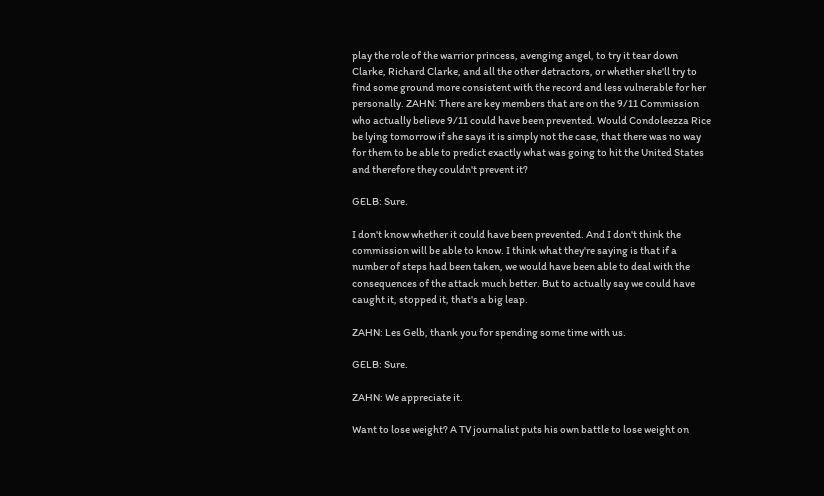play the role of the warrior princess, avenging angel, to try it tear down Clarke, Richard Clarke, and all the other detractors, or whether she'll try to find some ground more consistent with the record and less vulnerable for her personally. ZAHN: There are key members that are on the 9/11 Commission who actually believe 9/11 could have been prevented. Would Condoleezza Rice be lying tomorrow if she says it is simply not the case, that there was no way for them to be able to predict exactly what was going to hit the United States and therefore they couldn't prevent it?

GELB: Sure.

I don't know whether it could have been prevented. And I don't think the commission will be able to know. I think what they're saying is that if a number of steps had been taken, we would have been able to deal with the consequences of the attack much better. But to actually say we could have caught it, stopped it, that's a big leap.

ZAHN: Les Gelb, thank you for spending some time with us.

GELB: Sure.

ZAHN: We appreciate it.

Want to lose weight? A TV journalist puts his own battle to lose weight on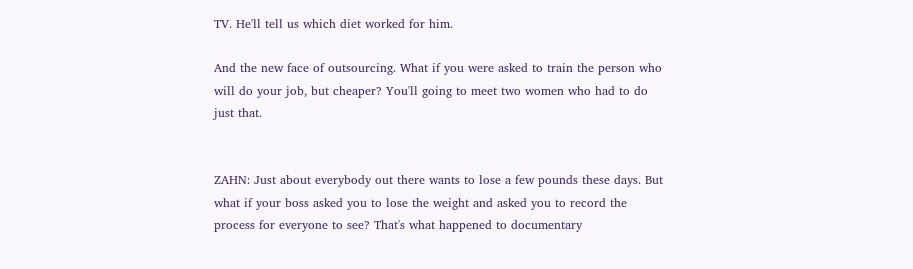TV. He'll tell us which diet worked for him.

And the new face of outsourcing. What if you were asked to train the person who will do your job, but cheaper? You'll going to meet two women who had to do just that.


ZAHN: Just about everybody out there wants to lose a few pounds these days. But what if your boss asked you to lose the weight and asked you to record the process for everyone to see? That's what happened to documentary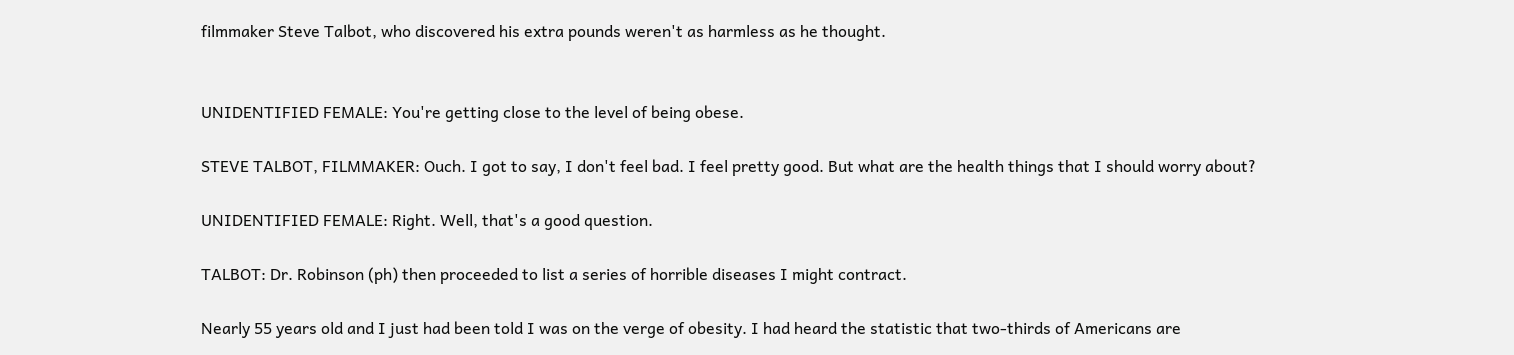filmmaker Steve Talbot, who discovered his extra pounds weren't as harmless as he thought.


UNIDENTIFIED FEMALE: You're getting close to the level of being obese.

STEVE TALBOT, FILMMAKER: Ouch. I got to say, I don't feel bad. I feel pretty good. But what are the health things that I should worry about?

UNIDENTIFIED FEMALE: Right. Well, that's a good question.

TALBOT: Dr. Robinson (ph) then proceeded to list a series of horrible diseases I might contract.

Nearly 55 years old and I just had been told I was on the verge of obesity. I had heard the statistic that two-thirds of Americans are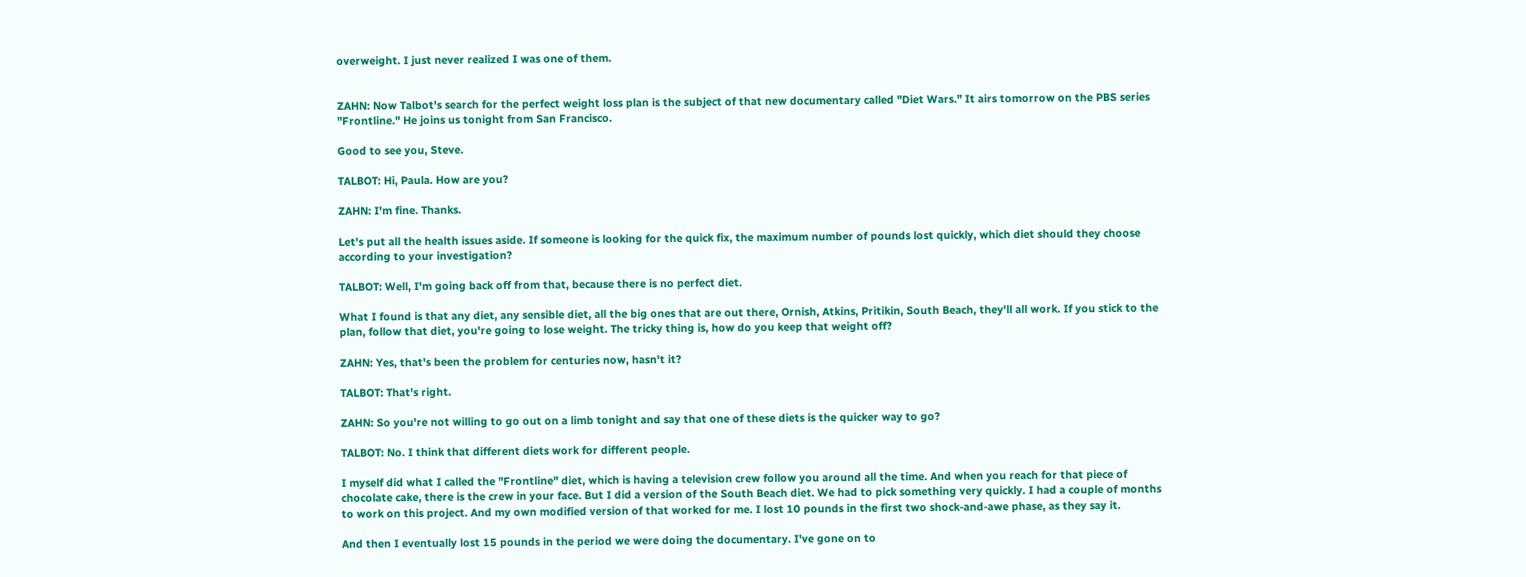overweight. I just never realized I was one of them.


ZAHN: Now Talbot's search for the perfect weight loss plan is the subject of that new documentary called "Diet Wars." It airs tomorrow on the PBS series "Frontline." He joins us tonight from San Francisco.

Good to see you, Steve.

TALBOT: Hi, Paula. How are you?

ZAHN: I'm fine. Thanks.

Let's put all the health issues aside. If someone is looking for the quick fix, the maximum number of pounds lost quickly, which diet should they choose according to your investigation?

TALBOT: Well, I'm going back off from that, because there is no perfect diet.

What I found is that any diet, any sensible diet, all the big ones that are out there, Ornish, Atkins, Pritikin, South Beach, they'll all work. If you stick to the plan, follow that diet, you're going to lose weight. The tricky thing is, how do you keep that weight off?

ZAHN: Yes, that's been the problem for centuries now, hasn't it?

TALBOT: That's right.

ZAHN: So you're not willing to go out on a limb tonight and say that one of these diets is the quicker way to go?

TALBOT: No. I think that different diets work for different people.

I myself did what I called the "Frontline" diet, which is having a television crew follow you around all the time. And when you reach for that piece of chocolate cake, there is the crew in your face. But I did a version of the South Beach diet. We had to pick something very quickly. I had a couple of months to work on this project. And my own modified version of that worked for me. I lost 10 pounds in the first two shock-and-awe phase, as they say it.

And then I eventually lost 15 pounds in the period we were doing the documentary. I've gone on to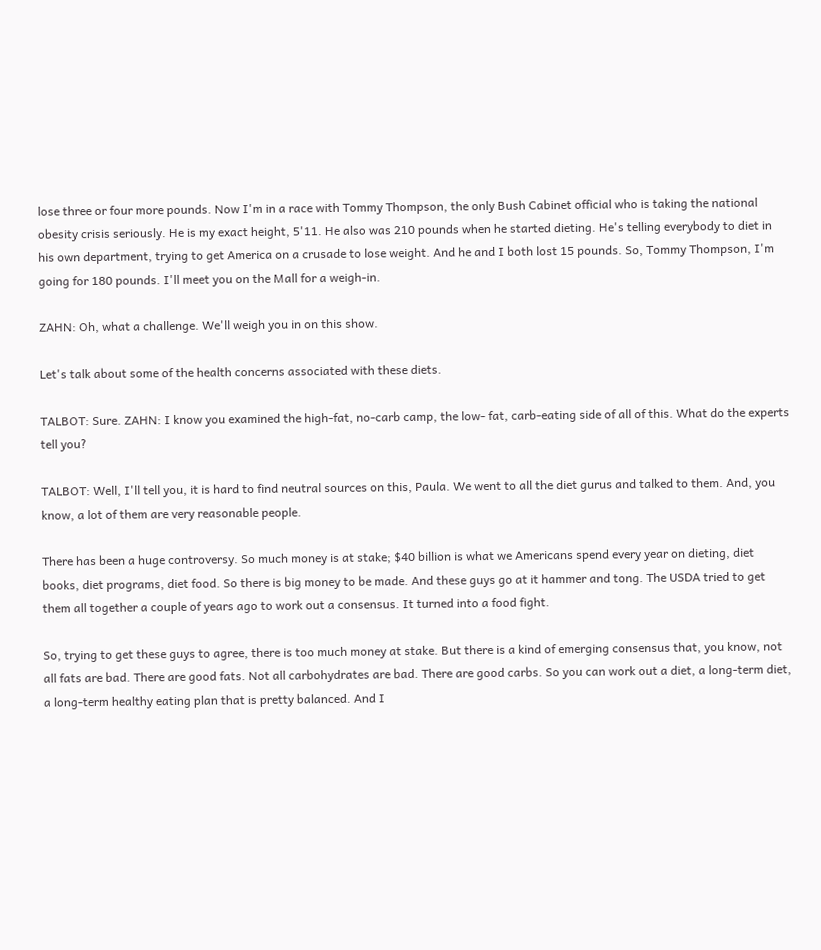lose three or four more pounds. Now I'm in a race with Tommy Thompson, the only Bush Cabinet official who is taking the national obesity crisis seriously. He is my exact height, 5'11. He also was 210 pounds when he started dieting. He's telling everybody to diet in his own department, trying to get America on a crusade to lose weight. And he and I both lost 15 pounds. So, Tommy Thompson, I'm going for 180 pounds. I'll meet you on the Mall for a weigh-in.

ZAHN: Oh, what a challenge. We'll weigh you in on this show.

Let's talk about some of the health concerns associated with these diets.

TALBOT: Sure. ZAHN: I know you examined the high-fat, no-carb camp, the low- fat, carb-eating side of all of this. What do the experts tell you?

TALBOT: Well, I'll tell you, it is hard to find neutral sources on this, Paula. We went to all the diet gurus and talked to them. And, you know, a lot of them are very reasonable people.

There has been a huge controversy. So much money is at stake; $40 billion is what we Americans spend every year on dieting, diet books, diet programs, diet food. So there is big money to be made. And these guys go at it hammer and tong. The USDA tried to get them all together a couple of years ago to work out a consensus. It turned into a food fight.

So, trying to get these guys to agree, there is too much money at stake. But there is a kind of emerging consensus that, you know, not all fats are bad. There are good fats. Not all carbohydrates are bad. There are good carbs. So you can work out a diet, a long-term diet, a long-term healthy eating plan that is pretty balanced. And I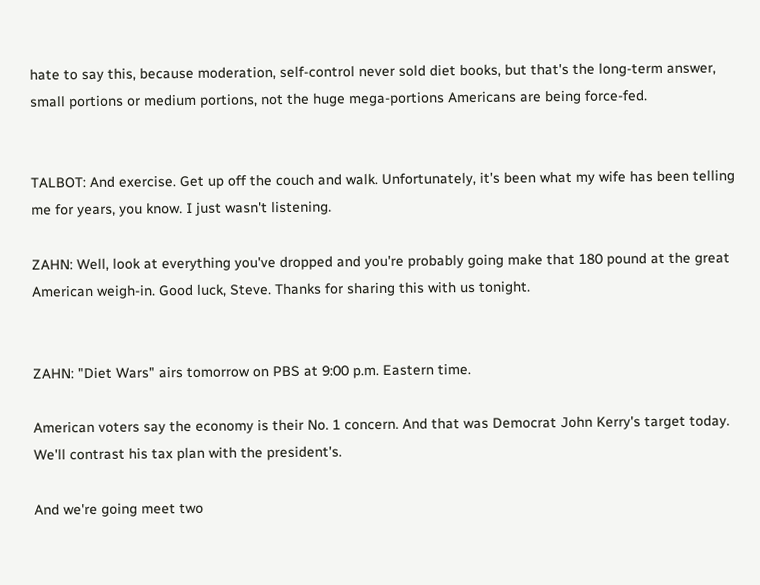hate to say this, because moderation, self-control never sold diet books, but that's the long-term answer, small portions or medium portions, not the huge mega-portions Americans are being force-fed.


TALBOT: And exercise. Get up off the couch and walk. Unfortunately, it's been what my wife has been telling me for years, you know. I just wasn't listening.

ZAHN: Well, look at everything you've dropped and you're probably going make that 180 pound at the great American weigh-in. Good luck, Steve. Thanks for sharing this with us tonight.


ZAHN: "Diet Wars" airs tomorrow on PBS at 9:00 p.m. Eastern time.

American voters say the economy is their No. 1 concern. And that was Democrat John Kerry's target today. We'll contrast his tax plan with the president's.

And we're going meet two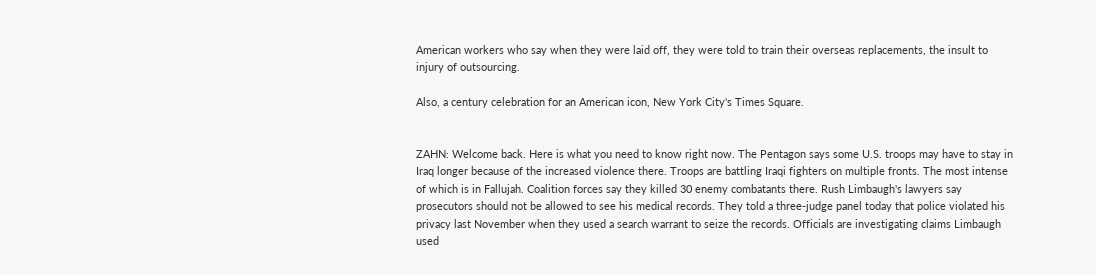American workers who say when they were laid off, they were told to train their overseas replacements, the insult to injury of outsourcing.

Also, a century celebration for an American icon, New York City's Times Square.


ZAHN: Welcome back. Here is what you need to know right now. The Pentagon says some U.S. troops may have to stay in Iraq longer because of the increased violence there. Troops are battling Iraqi fighters on multiple fronts. The most intense of which is in Fallujah. Coalition forces say they killed 30 enemy combatants there. Rush Limbaugh's lawyers say prosecutors should not be allowed to see his medical records. They told a three-judge panel today that police violated his privacy last November when they used a search warrant to seize the records. Officials are investigating claims Limbaugh used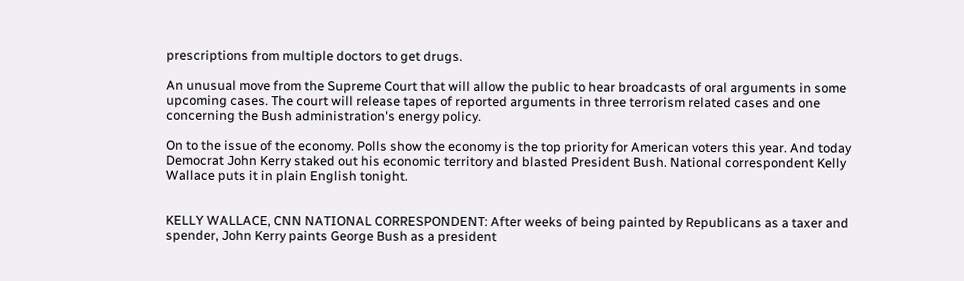prescriptions from multiple doctors to get drugs.

An unusual move from the Supreme Court that will allow the public to hear broadcasts of oral arguments in some upcoming cases. The court will release tapes of reported arguments in three terrorism related cases and one concerning the Bush administration's energy policy.

On to the issue of the economy. Polls show the economy is the top priority for American voters this year. And today Democrat John Kerry staked out his economic territory and blasted President Bush. National correspondent Kelly Wallace puts it in plain English tonight.


KELLY WALLACE, CNN NATIONAL CORRESPONDENT: After weeks of being painted by Republicans as a taxer and spender, John Kerry paints George Bush as a president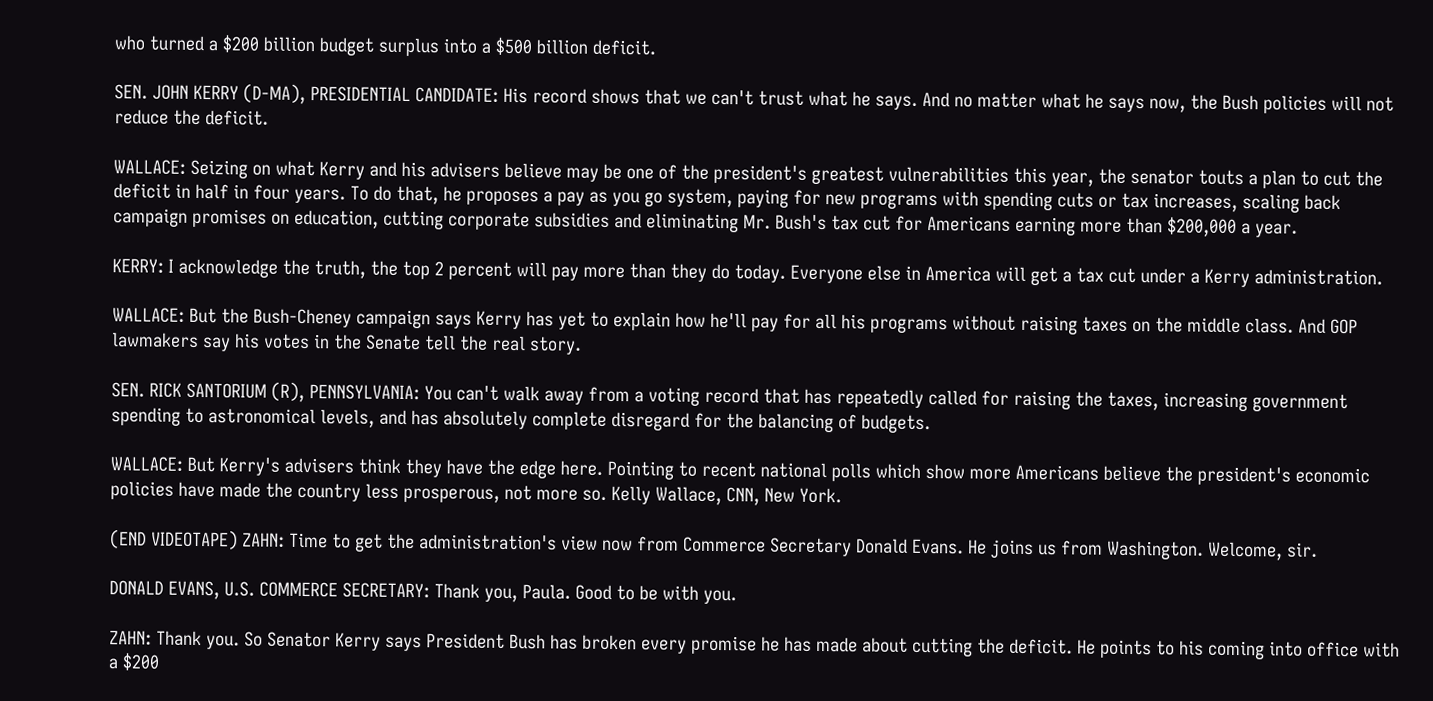who turned a $200 billion budget surplus into a $500 billion deficit.

SEN. JOHN KERRY (D-MA), PRESIDENTIAL CANDIDATE: His record shows that we can't trust what he says. And no matter what he says now, the Bush policies will not reduce the deficit.

WALLACE: Seizing on what Kerry and his advisers believe may be one of the president's greatest vulnerabilities this year, the senator touts a plan to cut the deficit in half in four years. To do that, he proposes a pay as you go system, paying for new programs with spending cuts or tax increases, scaling back campaign promises on education, cutting corporate subsidies and eliminating Mr. Bush's tax cut for Americans earning more than $200,000 a year.

KERRY: I acknowledge the truth, the top 2 percent will pay more than they do today. Everyone else in America will get a tax cut under a Kerry administration.

WALLACE: But the Bush-Cheney campaign says Kerry has yet to explain how he'll pay for all his programs without raising taxes on the middle class. And GOP lawmakers say his votes in the Senate tell the real story.

SEN. RICK SANTORIUM (R), PENNSYLVANIA: You can't walk away from a voting record that has repeatedly called for raising the taxes, increasing government spending to astronomical levels, and has absolutely complete disregard for the balancing of budgets.

WALLACE: But Kerry's advisers think they have the edge here. Pointing to recent national polls which show more Americans believe the president's economic policies have made the country less prosperous, not more so. Kelly Wallace, CNN, New York.

(END VIDEOTAPE) ZAHN: Time to get the administration's view now from Commerce Secretary Donald Evans. He joins us from Washington. Welcome, sir.

DONALD EVANS, U.S. COMMERCE SECRETARY: Thank you, Paula. Good to be with you.

ZAHN: Thank you. So Senator Kerry says President Bush has broken every promise he has made about cutting the deficit. He points to his coming into office with a $200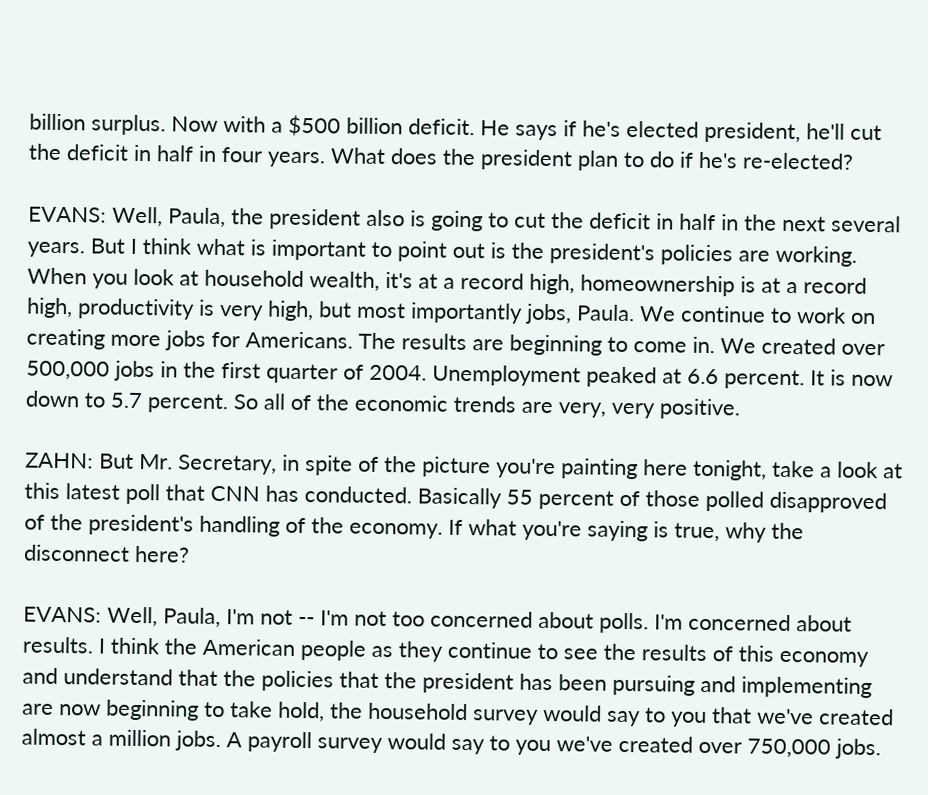billion surplus. Now with a $500 billion deficit. He says if he's elected president, he'll cut the deficit in half in four years. What does the president plan to do if he's re-elected?

EVANS: Well, Paula, the president also is going to cut the deficit in half in the next several years. But I think what is important to point out is the president's policies are working. When you look at household wealth, it's at a record high, homeownership is at a record high, productivity is very high, but most importantly jobs, Paula. We continue to work on creating more jobs for Americans. The results are beginning to come in. We created over 500,000 jobs in the first quarter of 2004. Unemployment peaked at 6.6 percent. It is now down to 5.7 percent. So all of the economic trends are very, very positive.

ZAHN: But Mr. Secretary, in spite of the picture you're painting here tonight, take a look at this latest poll that CNN has conducted. Basically 55 percent of those polled disapproved of the president's handling of the economy. If what you're saying is true, why the disconnect here?

EVANS: Well, Paula, I'm not -- I'm not too concerned about polls. I'm concerned about results. I think the American people as they continue to see the results of this economy and understand that the policies that the president has been pursuing and implementing are now beginning to take hold, the household survey would say to you that we've created almost a million jobs. A payroll survey would say to you we've created over 750,000 jobs.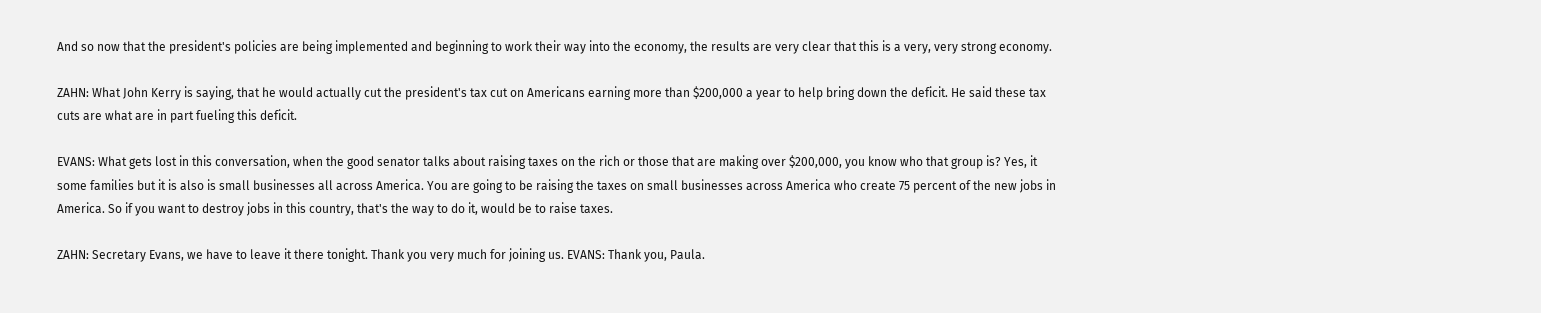And so now that the president's policies are being implemented and beginning to work their way into the economy, the results are very clear that this is a very, very strong economy.

ZAHN: What John Kerry is saying, that he would actually cut the president's tax cut on Americans earning more than $200,000 a year to help bring down the deficit. He said these tax cuts are what are in part fueling this deficit.

EVANS: What gets lost in this conversation, when the good senator talks about raising taxes on the rich or those that are making over $200,000, you know who that group is? Yes, it some families but it is also is small businesses all across America. You are going to be raising the taxes on small businesses across America who create 75 percent of the new jobs in America. So if you want to destroy jobs in this country, that's the way to do it, would be to raise taxes.

ZAHN: Secretary Evans, we have to leave it there tonight. Thank you very much for joining us. EVANS: Thank you, Paula.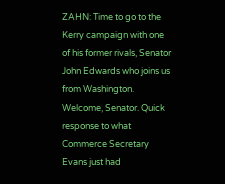ZAHN: Time to go to the Kerry campaign with one of his former rivals, Senator John Edwards who joins us from Washington. Welcome, Senator. Quick response to what Commerce Secretary Evans just had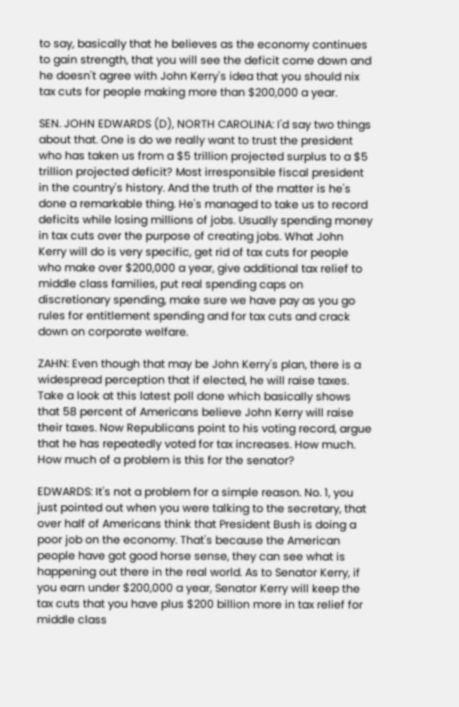to say, basically that he believes as the economy continues to gain strength, that you will see the deficit come down and he doesn't agree with John Kerry's idea that you should nix tax cuts for people making more than $200,000 a year.

SEN. JOHN EDWARDS (D), NORTH CAROLINA: I'd say two things about that. One is do we really want to trust the president who has taken us from a $5 trillion projected surplus to a $5 trillion projected deficit? Most irresponsible fiscal president in the country's history. And the truth of the matter is he's done a remarkable thing. He's managed to take us to record deficits while losing millions of jobs. Usually spending money in tax cuts over the purpose of creating jobs. What John Kerry will do is very specific, get rid of tax cuts for people who make over $200,000 a year, give additional tax relief to middle class families, put real spending caps on discretionary spending, make sure we have pay as you go rules for entitlement spending and for tax cuts and crack down on corporate welfare.

ZAHN: Even though that may be John Kerry's plan, there is a widespread perception that if elected, he will raise taxes. Take a look at this latest poll done which basically shows that 58 percent of Americans believe John Kerry will raise their taxes. Now Republicans point to his voting record, argue that he has repeatedly voted for tax increases. How much. How much of a problem is this for the senator?

EDWARDS: It's not a problem for a simple reason. No. 1, you just pointed out when you were talking to the secretary, that over half of Americans think that President Bush is doing a poor job on the economy. That's because the American people have got good horse sense, they can see what is happening out there in the real world. As to Senator Kerry, if you earn under $200,000 a year, Senator Kerry will keep the tax cuts that you have plus $200 billion more in tax relief for middle class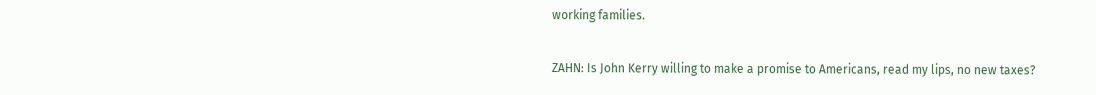working families.

ZAHN: Is John Kerry willing to make a promise to Americans, read my lips, no new taxes?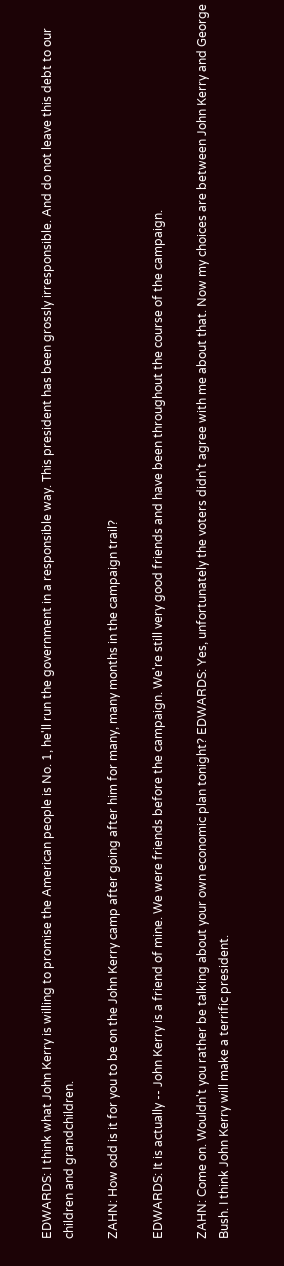EDWARDS: I think what John Kerry is willing to promise the American people is No. 1, he'll run the government in a responsible way. This president has been grossly irresponsible. And do not leave this debt to our children and grandchildren.

ZAHN: How odd is it for you to be on the John Kerry camp after going after him for many, many months in the campaign trail?

EDWARDS: It is actually -- John Kerry is a friend of mine. We were friends before the campaign. We're still very good friends and have been throughout the course of the campaign.

ZAHN: Come on. Wouldn't you rather be talking about your own economic plan tonight? EDWARDS: Yes, unfortunately the voters didn't agree with me about that. Now my choices are between John Kerry and George Bush. I think John Kerry will make a terrific president.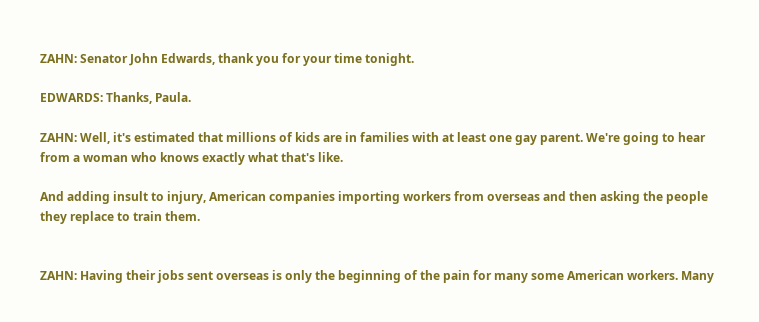ZAHN: Senator John Edwards, thank you for your time tonight.

EDWARDS: Thanks, Paula.

ZAHN: Well, it's estimated that millions of kids are in families with at least one gay parent. We're going to hear from a woman who knows exactly what that's like.

And adding insult to injury, American companies importing workers from overseas and then asking the people they replace to train them.


ZAHN: Having their jobs sent overseas is only the beginning of the pain for many some American workers. Many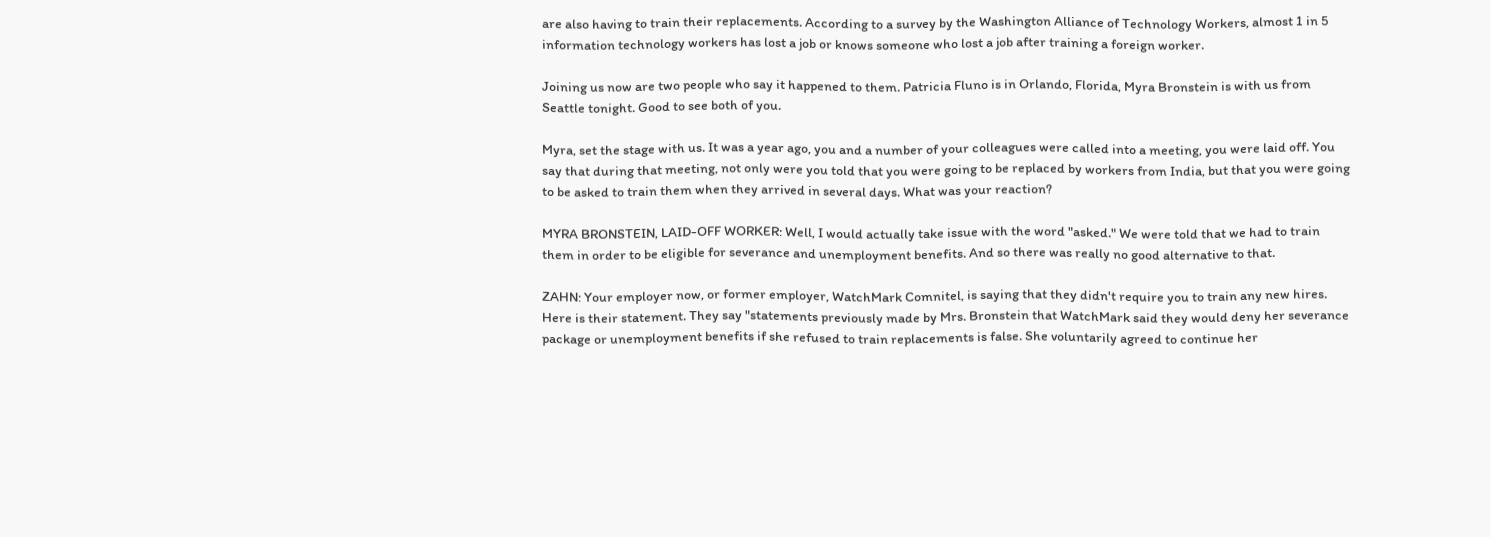are also having to train their replacements. According to a survey by the Washington Alliance of Technology Workers, almost 1 in 5 information technology workers has lost a job or knows someone who lost a job after training a foreign worker.

Joining us now are two people who say it happened to them. Patricia Fluno is in Orlando, Florida, Myra Bronstein is with us from Seattle tonight. Good to see both of you.

Myra, set the stage with us. It was a year ago, you and a number of your colleagues were called into a meeting, you were laid off. You say that during that meeting, not only were you told that you were going to be replaced by workers from India, but that you were going to be asked to train them when they arrived in several days. What was your reaction?

MYRA BRONSTEIN, LAID-OFF WORKER: Well, I would actually take issue with the word "asked." We were told that we had to train them in order to be eligible for severance and unemployment benefits. And so there was really no good alternative to that.

ZAHN: Your employer now, or former employer, WatchMark Comnitel, is saying that they didn't require you to train any new hires. Here is their statement. They say "statements previously made by Mrs. Bronstein that WatchMark said they would deny her severance package or unemployment benefits if she refused to train replacements is false. She voluntarily agreed to continue her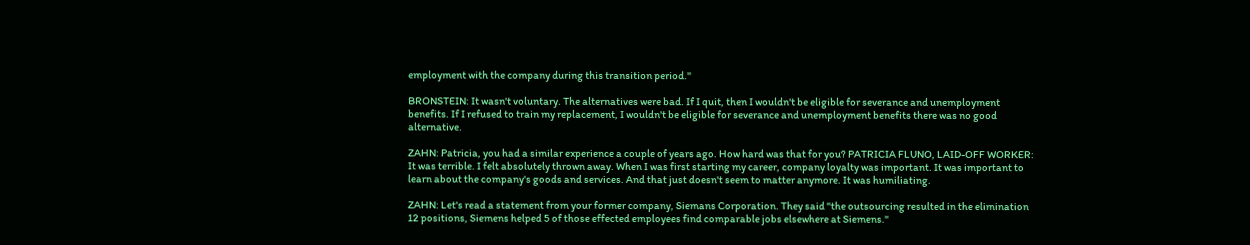employment with the company during this transition period."

BRONSTEIN: It wasn't voluntary. The alternatives were bad. If I quit, then I wouldn't be eligible for severance and unemployment benefits. If I refused to train my replacement, I wouldn't be eligible for severance and unemployment benefits there was no good alternative.

ZAHN: Patricia, you had a similar experience a couple of years ago. How hard was that for you? PATRICIA FLUNO, LAID-OFF WORKER: It was terrible. I felt absolutely thrown away. When I was first starting my career, company loyalty was important. It was important to learn about the company's goods and services. And that just doesn't seem to matter anymore. It was humiliating.

ZAHN: Let's read a statement from your former company, Siemans Corporation. They said "the outsourcing resulted in the elimination 12 positions, Siemens helped 5 of those effected employees find comparable jobs elsewhere at Siemens."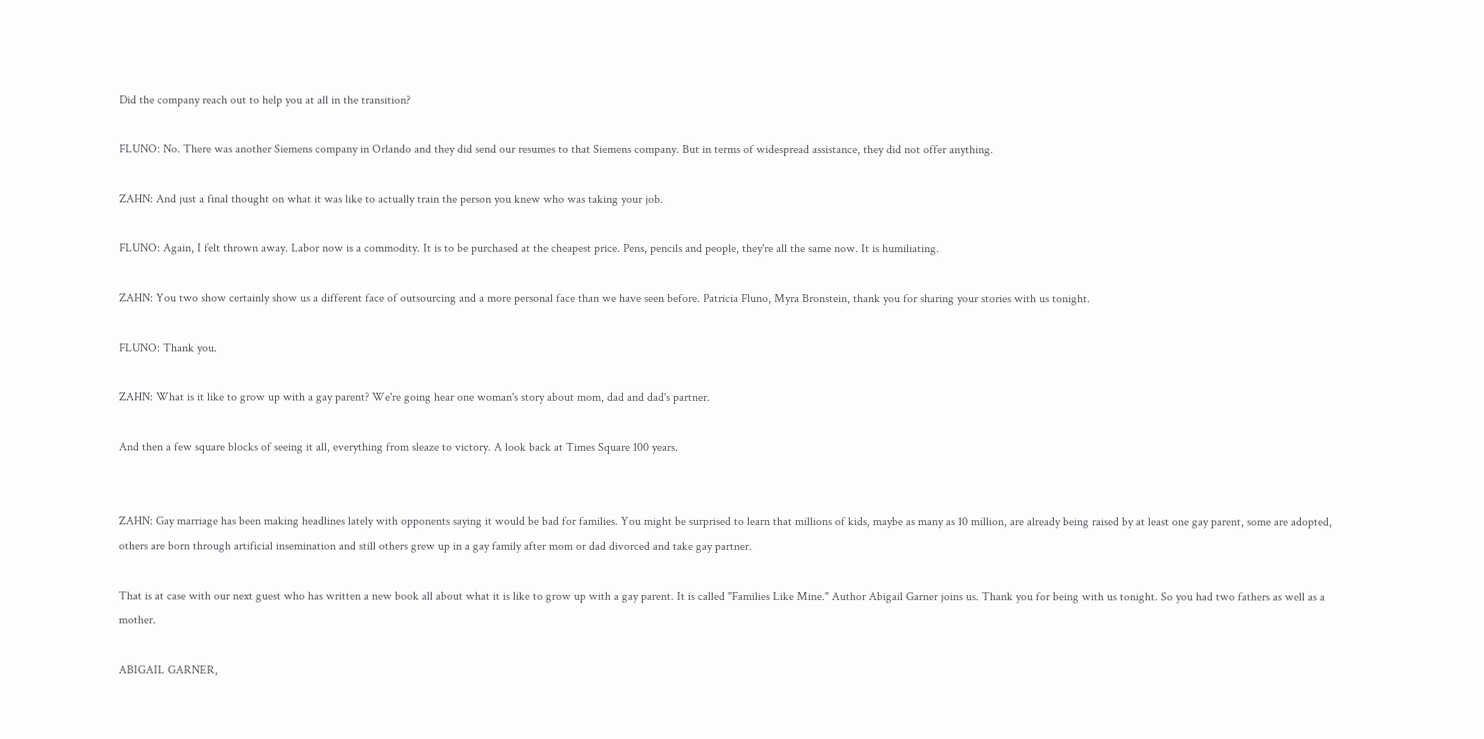Did the company reach out to help you at all in the transition?

FLUNO: No. There was another Siemens company in Orlando and they did send our resumes to that Siemens company. But in terms of widespread assistance, they did not offer anything.

ZAHN: And just a final thought on what it was like to actually train the person you knew who was taking your job.

FLUNO: Again, I felt thrown away. Labor now is a commodity. It is to be purchased at the cheapest price. Pens, pencils and people, they're all the same now. It is humiliating.

ZAHN: You two show certainly show us a different face of outsourcing and a more personal face than we have seen before. Patricia Fluno, Myra Bronstein, thank you for sharing your stories with us tonight.

FLUNO: Thank you.

ZAHN: What is it like to grow up with a gay parent? We're going hear one woman's story about mom, dad and dad's partner.

And then a few square blocks of seeing it all, everything from sleaze to victory. A look back at Times Square 100 years.


ZAHN: Gay marriage has been making headlines lately with opponents saying it would be bad for families. You might be surprised to learn that millions of kids, maybe as many as 10 million, are already being raised by at least one gay parent, some are adopted, others are born through artificial insemination and still others grew up in a gay family after mom or dad divorced and take gay partner.

That is at case with our next guest who has written a new book all about what it is like to grow up with a gay parent. It is called "Families Like Mine." Author Abigail Garner joins us. Thank you for being with us tonight. So you had two fathers as well as a mother.

ABIGAIL GARNER,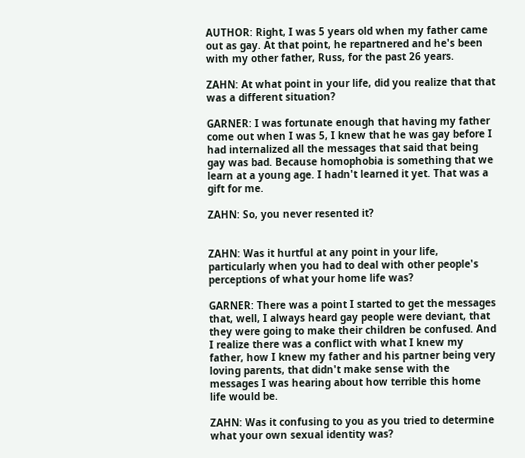AUTHOR: Right, I was 5 years old when my father came out as gay. At that point, he repartnered and he's been with my other father, Russ, for the past 26 years.

ZAHN: At what point in your life, did you realize that that was a different situation?

GARNER: I was fortunate enough that having my father come out when I was 5, I knew that he was gay before I had internalized all the messages that said that being gay was bad. Because homophobia is something that we learn at a young age. I hadn't learned it yet. That was a gift for me.

ZAHN: So, you never resented it?


ZAHN: Was it hurtful at any point in your life, particularly when you had to deal with other people's perceptions of what your home life was?

GARNER: There was a point I started to get the messages that, well, I always heard gay people were deviant, that they were going to make their children be confused. And I realize there was a conflict with what I knew my father, how I knew my father and his partner being very loving parents, that didn't make sense with the messages I was hearing about how terrible this home life would be.

ZAHN: Was it confusing to you as you tried to determine what your own sexual identity was?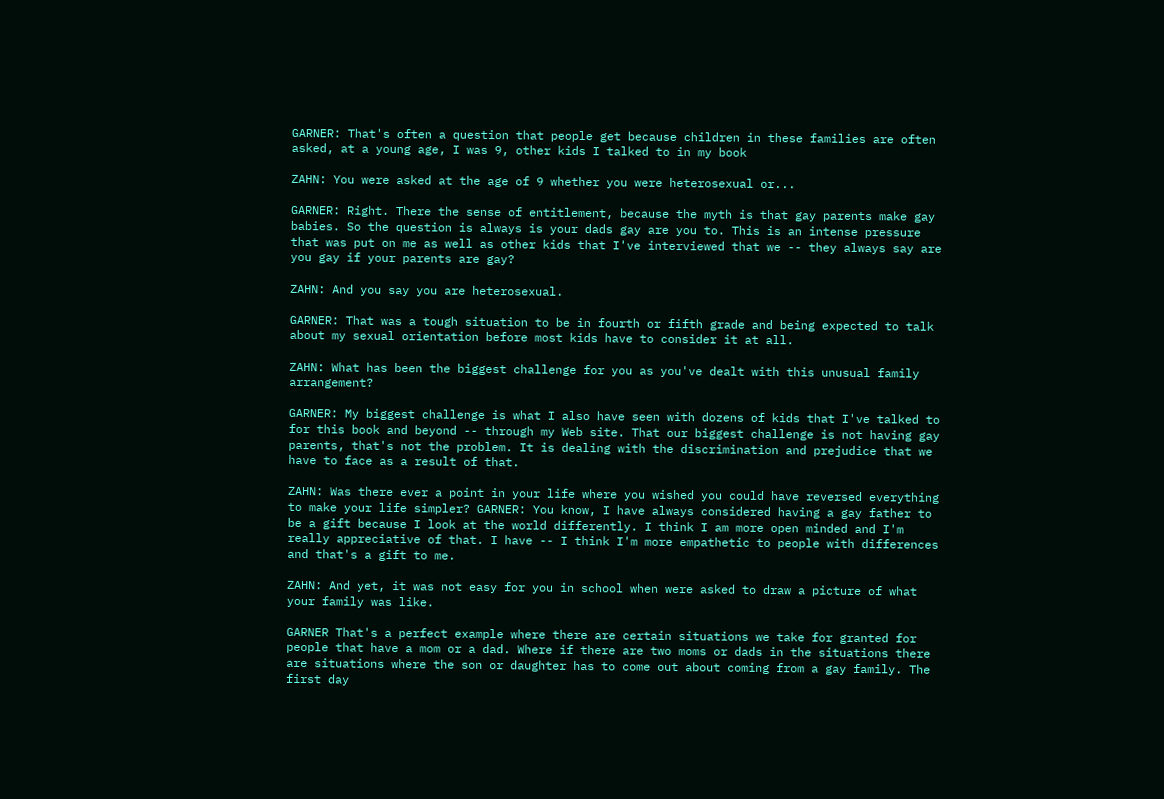GARNER: That's often a question that people get because children in these families are often asked, at a young age, I was 9, other kids I talked to in my book

ZAHN: You were asked at the age of 9 whether you were heterosexual or...

GARNER: Right. There the sense of entitlement, because the myth is that gay parents make gay babies. So the question is always is your dads gay are you to. This is an intense pressure that was put on me as well as other kids that I've interviewed that we -- they always say are you gay if your parents are gay?

ZAHN: And you say you are heterosexual.

GARNER: That was a tough situation to be in fourth or fifth grade and being expected to talk about my sexual orientation before most kids have to consider it at all.

ZAHN: What has been the biggest challenge for you as you've dealt with this unusual family arrangement?

GARNER: My biggest challenge is what I also have seen with dozens of kids that I've talked to for this book and beyond -- through my Web site. That our biggest challenge is not having gay parents, that's not the problem. It is dealing with the discrimination and prejudice that we have to face as a result of that.

ZAHN: Was there ever a point in your life where you wished you could have reversed everything to make your life simpler? GARNER: You know, I have always considered having a gay father to be a gift because I look at the world differently. I think I am more open minded and I'm really appreciative of that. I have -- I think I'm more empathetic to people with differences and that's a gift to me.

ZAHN: And yet, it was not easy for you in school when were asked to draw a picture of what your family was like.

GARNER That's a perfect example where there are certain situations we take for granted for people that have a mom or a dad. Where if there are two moms or dads in the situations there are situations where the son or daughter has to come out about coming from a gay family. The first day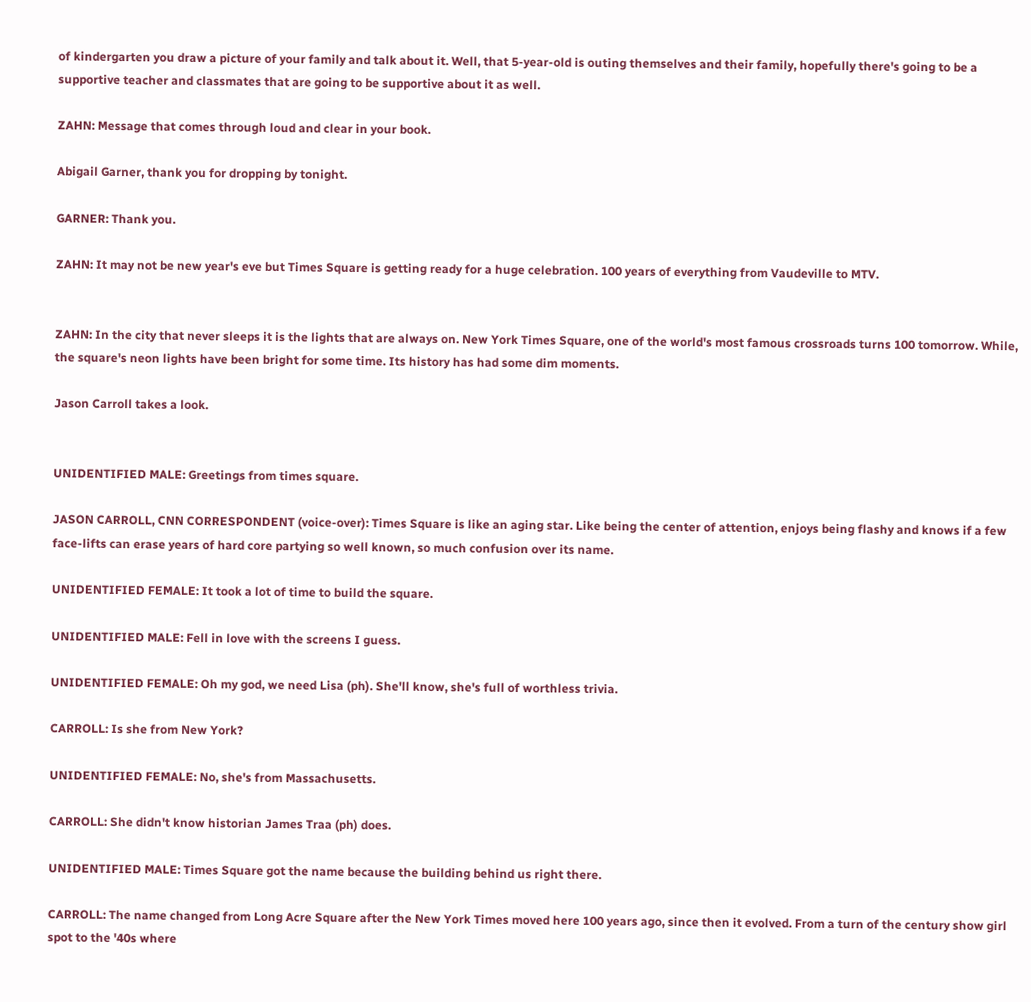of kindergarten you draw a picture of your family and talk about it. Well, that 5-year-old is outing themselves and their family, hopefully there's going to be a supportive teacher and classmates that are going to be supportive about it as well.

ZAHN: Message that comes through loud and clear in your book.

Abigail Garner, thank you for dropping by tonight.

GARNER: Thank you.

ZAHN: It may not be new year's eve but Times Square is getting ready for a huge celebration. 100 years of everything from Vaudeville to MTV.


ZAHN: In the city that never sleeps it is the lights that are always on. New York Times Square, one of the world's most famous crossroads turns 100 tomorrow. While, the square's neon lights have been bright for some time. Its history has had some dim moments.

Jason Carroll takes a look.


UNIDENTIFIED MALE: Greetings from times square.

JASON CARROLL, CNN CORRESPONDENT (voice-over): Times Square is like an aging star. Like being the center of attention, enjoys being flashy and knows if a few face-lifts can erase years of hard core partying so well known, so much confusion over its name.

UNIDENTIFIED FEMALE: It took a lot of time to build the square.

UNIDENTIFIED MALE: Fell in love with the screens I guess.

UNIDENTIFIED FEMALE: Oh my god, we need Lisa (ph). She'll know, she's full of worthless trivia.

CARROLL: Is she from New York?

UNIDENTIFIED FEMALE: No, she's from Massachusetts.

CARROLL: She didn't know historian James Traa (ph) does.

UNIDENTIFIED MALE: Times Square got the name because the building behind us right there.

CARROLL: The name changed from Long Acre Square after the New York Times moved here 100 years ago, since then it evolved. From a turn of the century show girl spot to the '40s where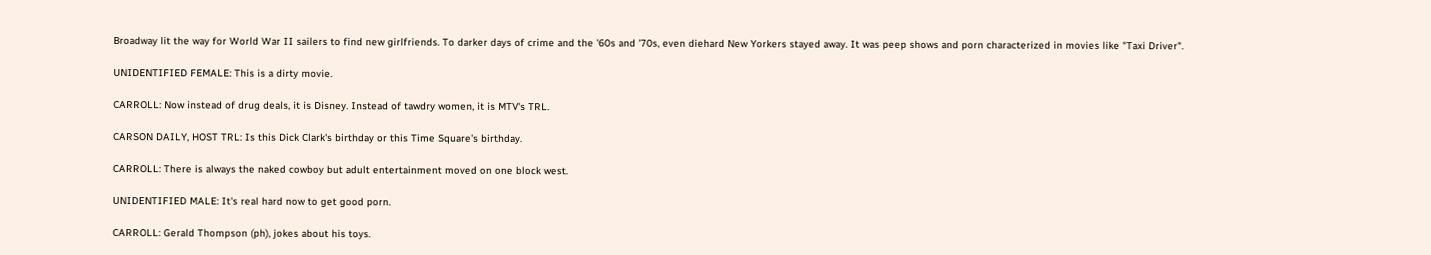Broadway lit the way for World War II sailers to find new girlfriends. To darker days of crime and the '60s and '70s, even diehard New Yorkers stayed away. It was peep shows and porn characterized in movies like "Taxi Driver".

UNIDENTIFIED FEMALE: This is a dirty movie.

CARROLL: Now instead of drug deals, it is Disney. Instead of tawdry women, it is MTV's TRL.

CARSON DAILY, HOST TRL: Is this Dick Clark's birthday or this Time Square's birthday.

CARROLL: There is always the naked cowboy but adult entertainment moved on one block west.

UNIDENTIFIED MALE: It's real hard now to get good porn.

CARROLL: Gerald Thompson (ph), jokes about his toys.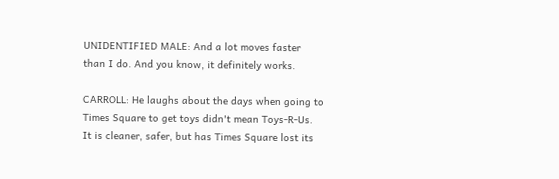UNIDENTIFIED MALE: And a lot moves faster than I do. And you know, it definitely works.

CARROLL: He laughs about the days when going to Times Square to get toys didn't mean Toys-R-Us. It is cleaner, safer, but has Times Square lost its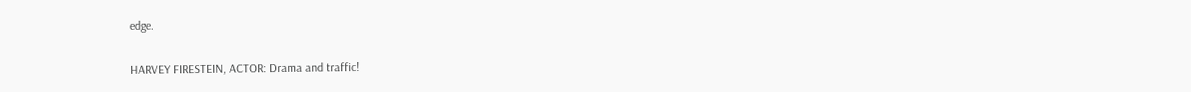edge.

HARVEY FIRESTEIN, ACTOR: Drama and traffic!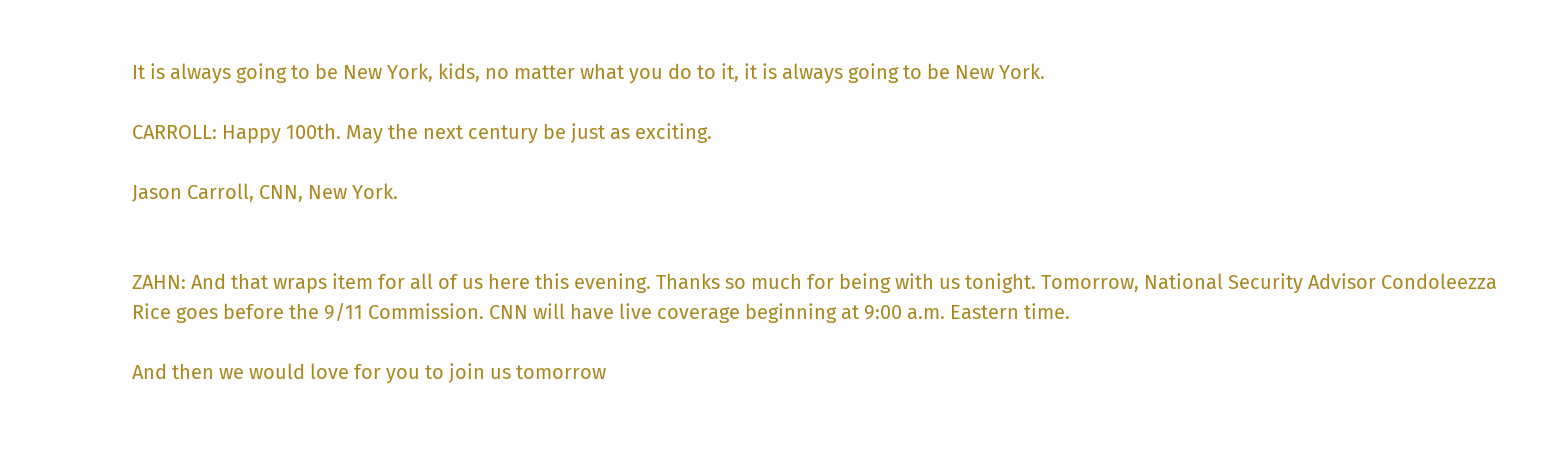It is always going to be New York, kids, no matter what you do to it, it is always going to be New York.

CARROLL: Happy 100th. May the next century be just as exciting.

Jason Carroll, CNN, New York.


ZAHN: And that wraps item for all of us here this evening. Thanks so much for being with us tonight. Tomorrow, National Security Advisor Condoleezza Rice goes before the 9/11 Commission. CNN will have live coverage beginning at 9:00 a.m. Eastern time.

And then we would love for you to join us tomorrow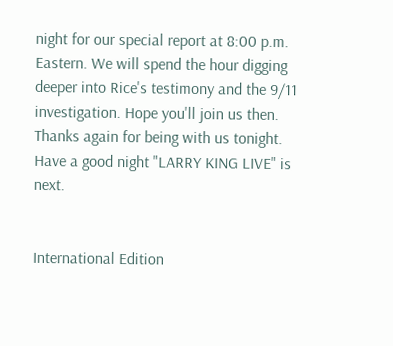night for our special report at 8:00 p.m. Eastern. We will spend the hour digging deeper into Rice's testimony and the 9/11 investigation. Hope you'll join us then. Thanks again for being with us tonight. Have a good night "LARRY KING LIVE" is next.


International Edition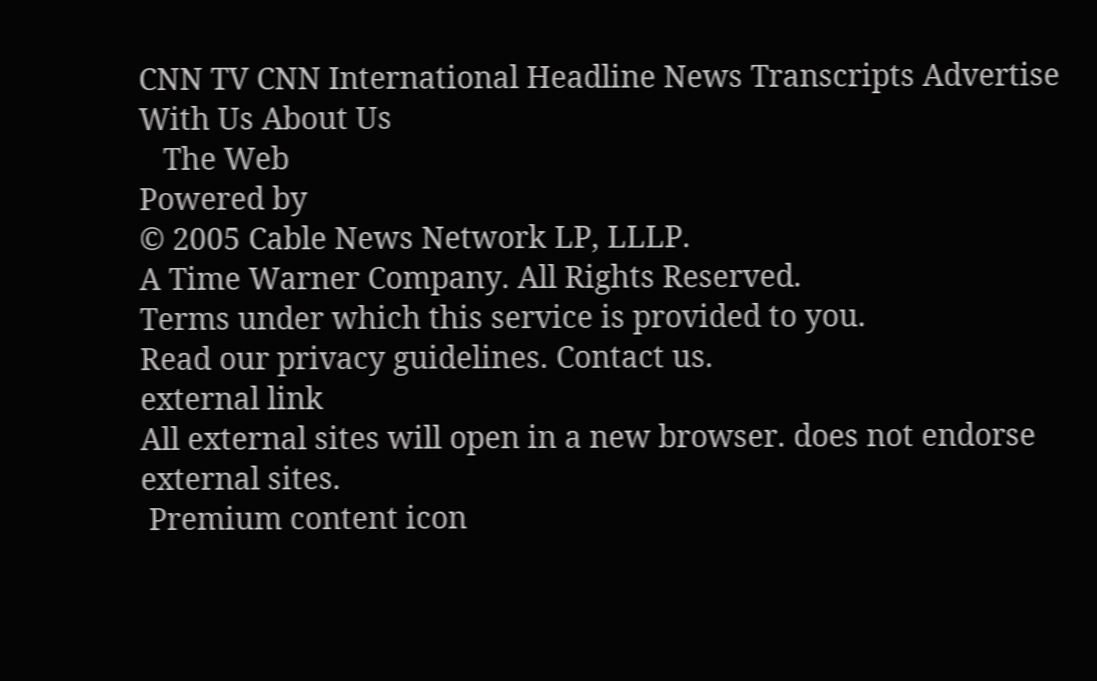CNN TV CNN International Headline News Transcripts Advertise With Us About Us
   The Web
Powered by
© 2005 Cable News Network LP, LLLP.
A Time Warner Company. All Rights Reserved.
Terms under which this service is provided to you.
Read our privacy guidelines. Contact us.
external link
All external sites will open in a new browser. does not endorse external sites.
 Premium content icon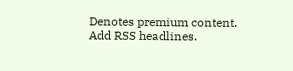Denotes premium content.
Add RSS headlines.